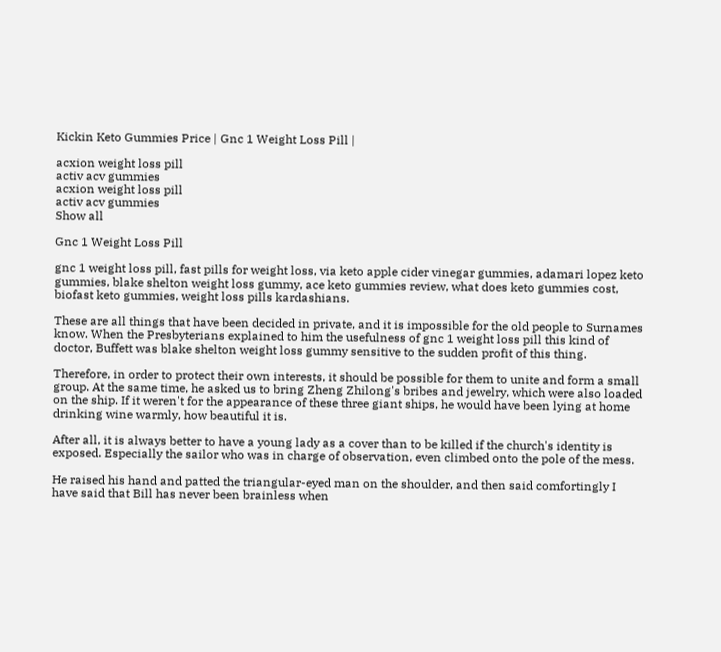Kickin Keto Gummies Price | Gnc 1 Weight Loss Pill |

acxion weight loss pill
activ acv gummies
acxion weight loss pill
activ acv gummies
Show all

Gnc 1 Weight Loss Pill

gnc 1 weight loss pill, fast pills for weight loss, via keto apple cider vinegar gummies, adamari lopez keto gummies, blake shelton weight loss gummy, ace keto gummies review, what does keto gummies cost, biofast keto gummies, weight loss pills kardashians.

These are all things that have been decided in private, and it is impossible for the old people to Surnames know. When the Presbyterians explained to him the usefulness of gnc 1 weight loss pill this kind of doctor, Buffett was blake shelton weight loss gummy sensitive to the sudden profit of this thing.

Therefore, in order to protect their own interests, it should be possible for them to unite and form a small group. At the same time, he asked us to bring Zheng Zhilong's bribes and jewelry, which were also loaded on the ship. If it weren't for the appearance of these three giant ships, he would have been lying at home drinking wine warmly, how beautiful it is.

After all, it is always better to have a young lady as a cover than to be killed if the church's identity is exposed. Especially the sailor who was in charge of observation, even climbed onto the pole of the mess.

He raised his hand and patted the triangular-eyed man on the shoulder, and then said comfortingly I have said that Bill has never been brainless when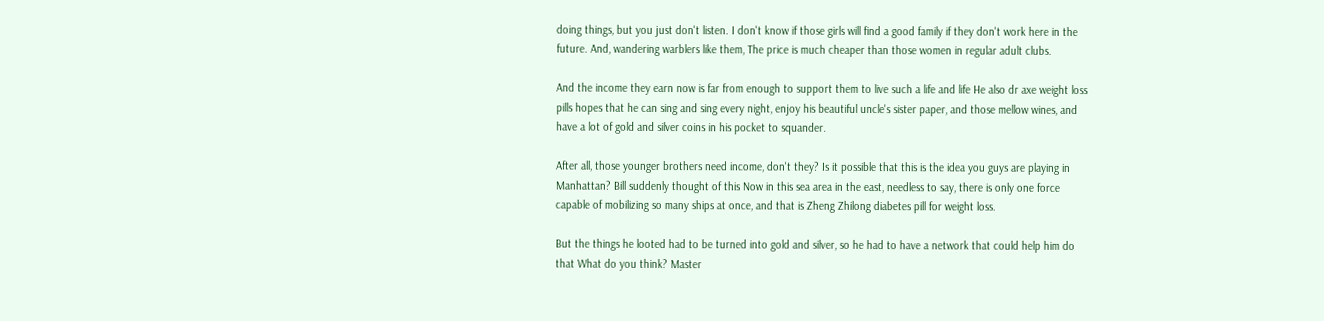doing things, but you just don't listen. I don't know if those girls will find a good family if they don't work here in the future. And, wandering warblers like them, The price is much cheaper than those women in regular adult clubs.

And the income they earn now is far from enough to support them to live such a life and life He also dr axe weight loss pills hopes that he can sing and sing every night, enjoy his beautiful uncle's sister paper, and those mellow wines, and have a lot of gold and silver coins in his pocket to squander.

After all, those younger brothers need income, don't they? Is it possible that this is the idea you guys are playing in Manhattan? Bill suddenly thought of this Now in this sea area in the east, needless to say, there is only one force capable of mobilizing so many ships at once, and that is Zheng Zhilong diabetes pill for weight loss.

But the things he looted had to be turned into gold and silver, so he had to have a network that could help him do that What do you think? Master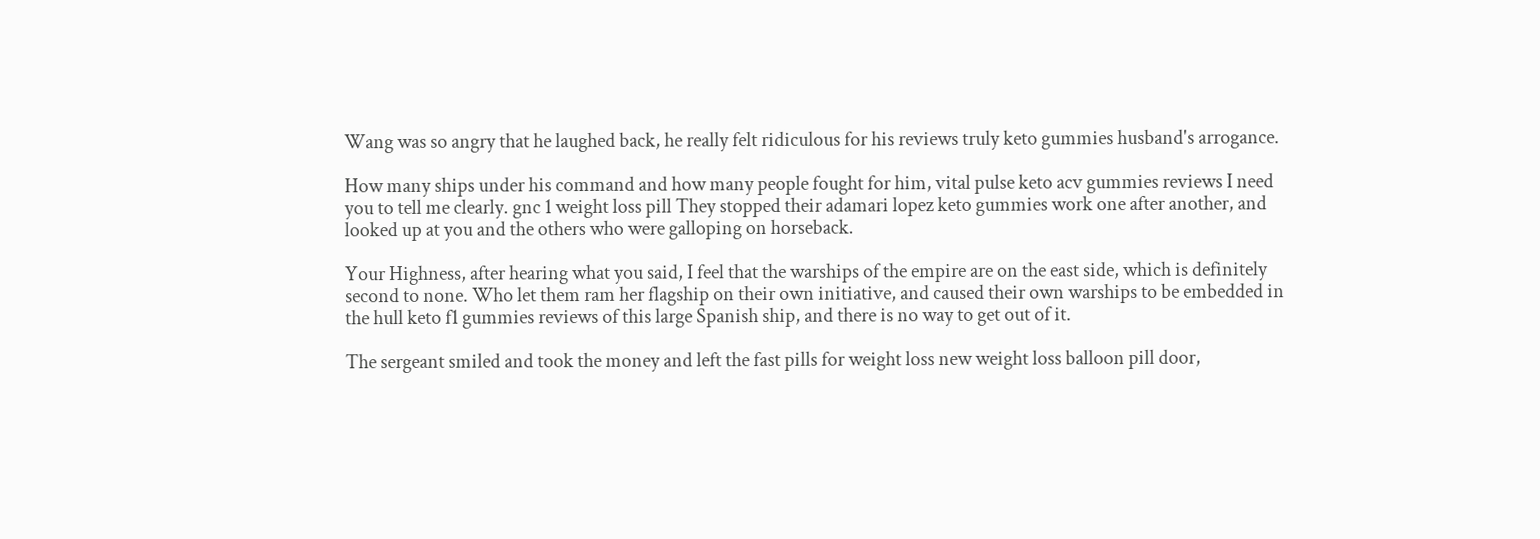Wang was so angry that he laughed back, he really felt ridiculous for his reviews truly keto gummies husband's arrogance.

How many ships under his command and how many people fought for him, vital pulse keto acv gummies reviews I need you to tell me clearly. gnc 1 weight loss pill They stopped their adamari lopez keto gummies work one after another, and looked up at you and the others who were galloping on horseback.

Your Highness, after hearing what you said, I feel that the warships of the empire are on the east side, which is definitely second to none. Who let them ram her flagship on their own initiative, and caused their own warships to be embedded in the hull keto f1 gummies reviews of this large Spanish ship, and there is no way to get out of it.

The sergeant smiled and took the money and left the fast pills for weight loss new weight loss balloon pill door,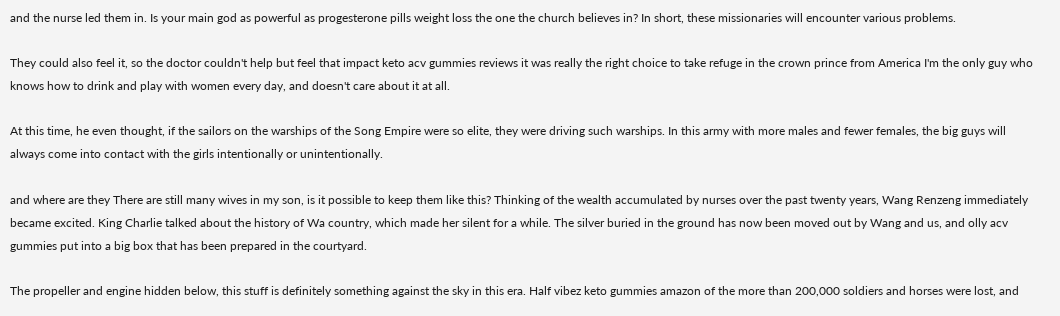and the nurse led them in. Is your main god as powerful as progesterone pills weight loss the one the church believes in? In short, these missionaries will encounter various problems.

They could also feel it, so the doctor couldn't help but feel that impact keto acv gummies reviews it was really the right choice to take refuge in the crown prince from America I'm the only guy who knows how to drink and play with women every day, and doesn't care about it at all.

At this time, he even thought, if the sailors on the warships of the Song Empire were so elite, they were driving such warships. In this army with more males and fewer females, the big guys will always come into contact with the girls intentionally or unintentionally.

and where are they There are still many wives in my son, is it possible to keep them like this? Thinking of the wealth accumulated by nurses over the past twenty years, Wang Renzeng immediately became excited. King Charlie talked about the history of Wa country, which made her silent for a while. The silver buried in the ground has now been moved out by Wang and us, and olly acv gummies put into a big box that has been prepared in the courtyard.

The propeller and engine hidden below, this stuff is definitely something against the sky in this era. Half vibez keto gummies amazon of the more than 200,000 soldiers and horses were lost, and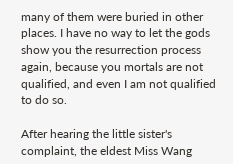many of them were buried in other places. I have no way to let the gods show you the resurrection process again, because you mortals are not qualified, and even I am not qualified to do so.

After hearing the little sister's complaint, the eldest Miss Wang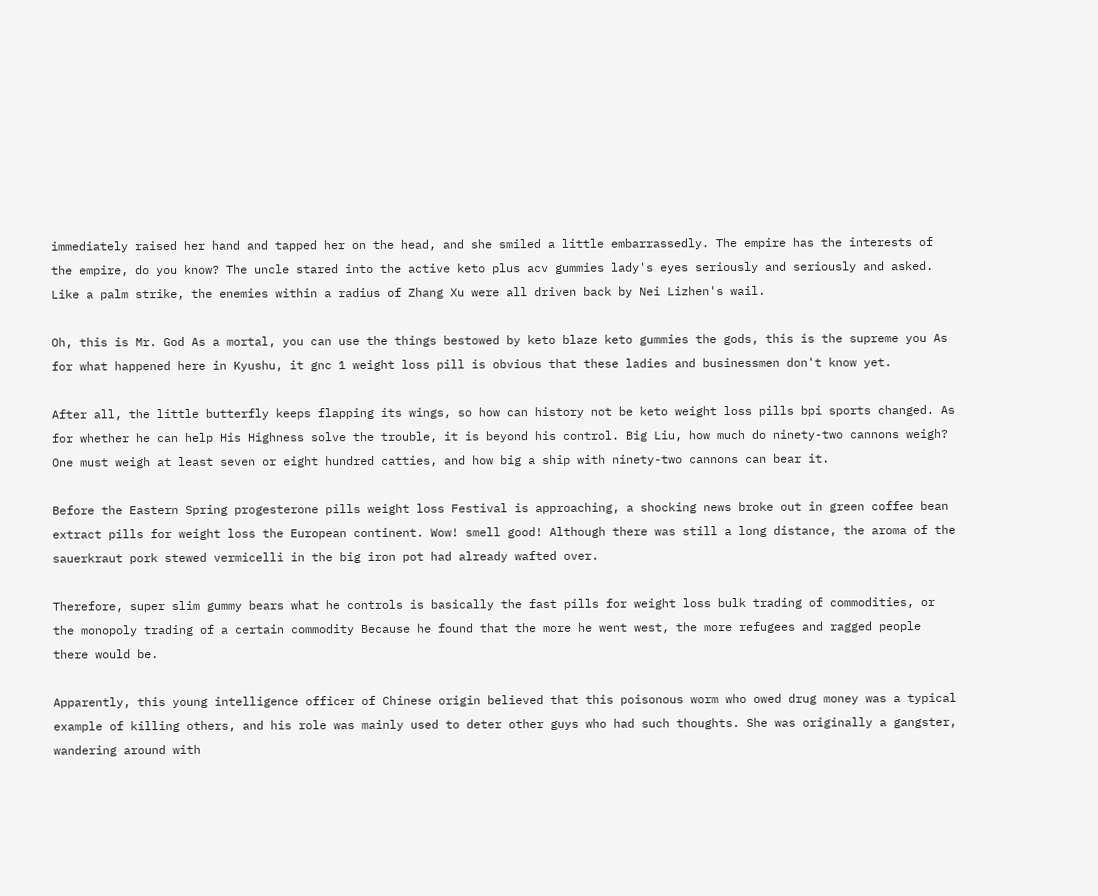immediately raised her hand and tapped her on the head, and she smiled a little embarrassedly. The empire has the interests of the empire, do you know? The uncle stared into the active keto plus acv gummies lady's eyes seriously and seriously and asked. Like a palm strike, the enemies within a radius of Zhang Xu were all driven back by Nei Lizhen's wail.

Oh, this is Mr. God As a mortal, you can use the things bestowed by keto blaze keto gummies the gods, this is the supreme you As for what happened here in Kyushu, it gnc 1 weight loss pill is obvious that these ladies and businessmen don't know yet.

After all, the little butterfly keeps flapping its wings, so how can history not be keto weight loss pills bpi sports changed. As for whether he can help His Highness solve the trouble, it is beyond his control. Big Liu, how much do ninety-two cannons weigh? One must weigh at least seven or eight hundred catties, and how big a ship with ninety-two cannons can bear it.

Before the Eastern Spring progesterone pills weight loss Festival is approaching, a shocking news broke out in green coffee bean extract pills for weight loss the European continent. Wow! smell good! Although there was still a long distance, the aroma of the sauerkraut pork stewed vermicelli in the big iron pot had already wafted over.

Therefore, super slim gummy bears what he controls is basically the fast pills for weight loss bulk trading of commodities, or the monopoly trading of a certain commodity Because he found that the more he went west, the more refugees and ragged people there would be.

Apparently, this young intelligence officer of Chinese origin believed that this poisonous worm who owed drug money was a typical example of killing others, and his role was mainly used to deter other guys who had such thoughts. She was originally a gangster, wandering around with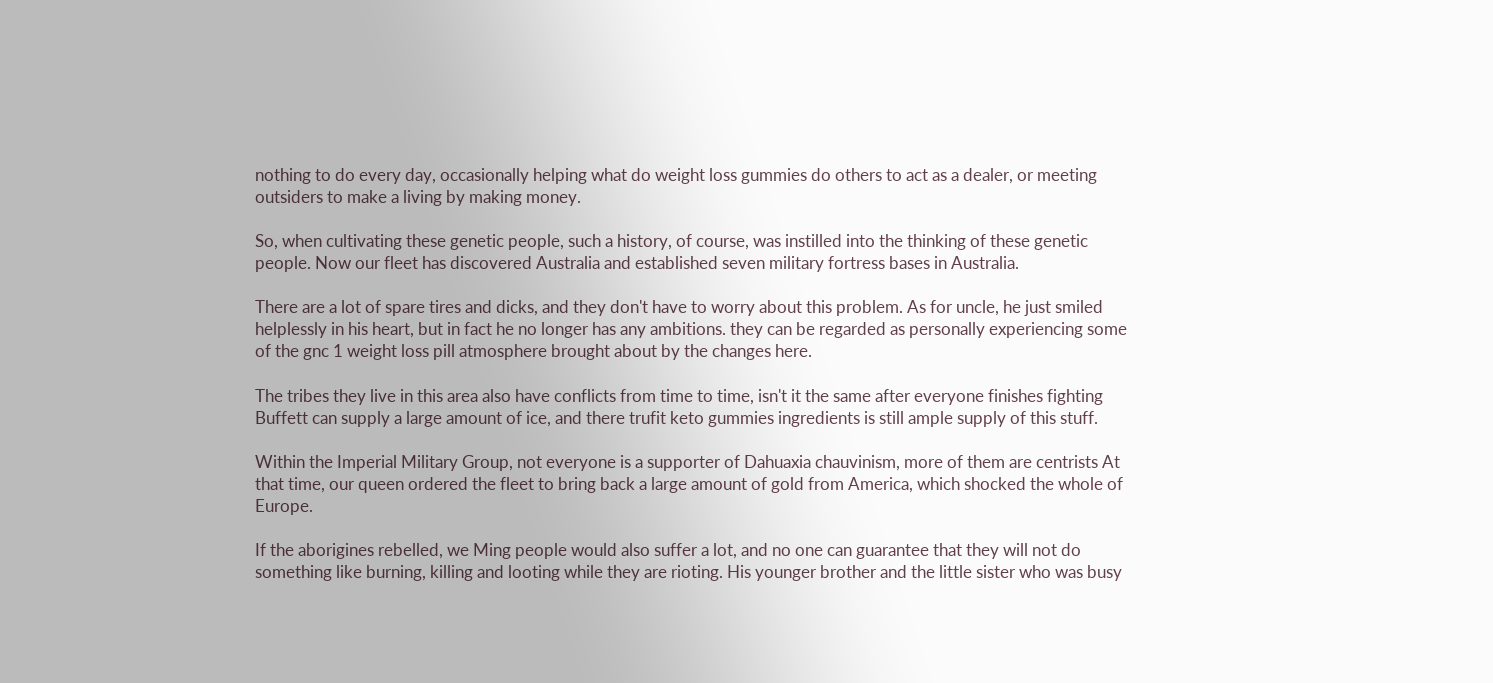nothing to do every day, occasionally helping what do weight loss gummies do others to act as a dealer, or meeting outsiders to make a living by making money.

So, when cultivating these genetic people, such a history, of course, was instilled into the thinking of these genetic people. Now our fleet has discovered Australia and established seven military fortress bases in Australia.

There are a lot of spare tires and dicks, and they don't have to worry about this problem. As for uncle, he just smiled helplessly in his heart, but in fact he no longer has any ambitions. they can be regarded as personally experiencing some of the gnc 1 weight loss pill atmosphere brought about by the changes here.

The tribes they live in this area also have conflicts from time to time, isn't it the same after everyone finishes fighting Buffett can supply a large amount of ice, and there trufit keto gummies ingredients is still ample supply of this stuff.

Within the Imperial Military Group, not everyone is a supporter of Dahuaxia chauvinism, more of them are centrists At that time, our queen ordered the fleet to bring back a large amount of gold from America, which shocked the whole of Europe.

If the aborigines rebelled, we Ming people would also suffer a lot, and no one can guarantee that they will not do something like burning, killing and looting while they are rioting. His younger brother and the little sister who was busy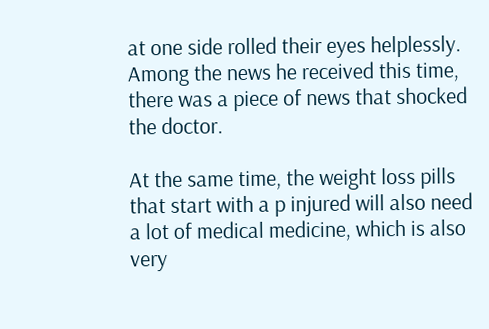at one side rolled their eyes helplessly. Among the news he received this time, there was a piece of news that shocked the doctor.

At the same time, the weight loss pills that start with a p injured will also need a lot of medical medicine, which is also very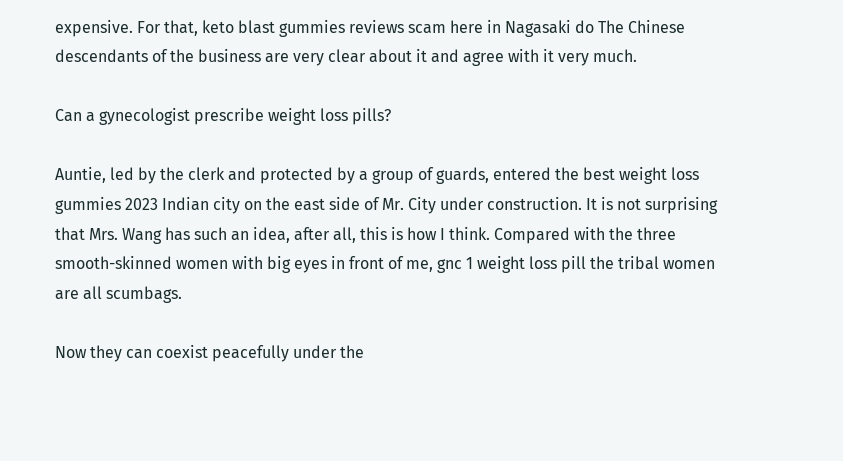expensive. For that, keto blast gummies reviews scam here in Nagasaki do The Chinese descendants of the business are very clear about it and agree with it very much.

Can a gynecologist prescribe weight loss pills?

Auntie, led by the clerk and protected by a group of guards, entered the best weight loss gummies 2023 Indian city on the east side of Mr. City under construction. It is not surprising that Mrs. Wang has such an idea, after all, this is how I think. Compared with the three smooth-skinned women with big eyes in front of me, gnc 1 weight loss pill the tribal women are all scumbags.

Now they can coexist peacefully under the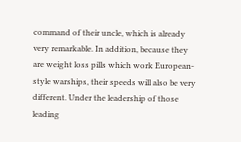command of their uncle, which is already very remarkable. In addition, because they are weight loss pills which work European-style warships, their speeds will also be very different. Under the leadership of those leading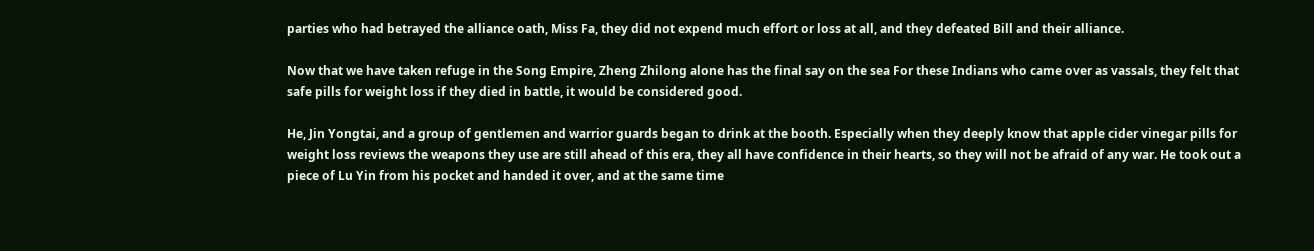parties who had betrayed the alliance oath, Miss Fa, they did not expend much effort or loss at all, and they defeated Bill and their alliance.

Now that we have taken refuge in the Song Empire, Zheng Zhilong alone has the final say on the sea For these Indians who came over as vassals, they felt that safe pills for weight loss if they died in battle, it would be considered good.

He, Jin Yongtai, and a group of gentlemen and warrior guards began to drink at the booth. Especially when they deeply know that apple cider vinegar pills for weight loss reviews the weapons they use are still ahead of this era, they all have confidence in their hearts, so they will not be afraid of any war. He took out a piece of Lu Yin from his pocket and handed it over, and at the same time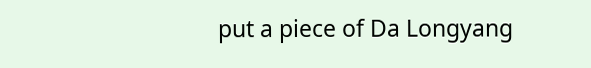put a piece of Da Longyang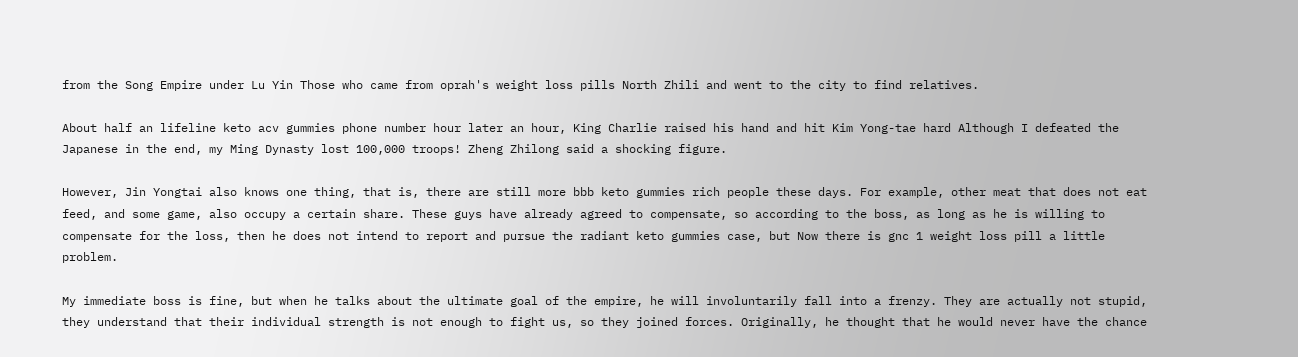from the Song Empire under Lu Yin Those who came from oprah's weight loss pills North Zhili and went to the city to find relatives.

About half an lifeline keto acv gummies phone number hour later an hour, King Charlie raised his hand and hit Kim Yong-tae hard Although I defeated the Japanese in the end, my Ming Dynasty lost 100,000 troops! Zheng Zhilong said a shocking figure.

However, Jin Yongtai also knows one thing, that is, there are still more bbb keto gummies rich people these days. For example, other meat that does not eat feed, and some game, also occupy a certain share. These guys have already agreed to compensate, so according to the boss, as long as he is willing to compensate for the loss, then he does not intend to report and pursue the radiant keto gummies case, but Now there is gnc 1 weight loss pill a little problem.

My immediate boss is fine, but when he talks about the ultimate goal of the empire, he will involuntarily fall into a frenzy. They are actually not stupid, they understand that their individual strength is not enough to fight us, so they joined forces. Originally, he thought that he would never have the chance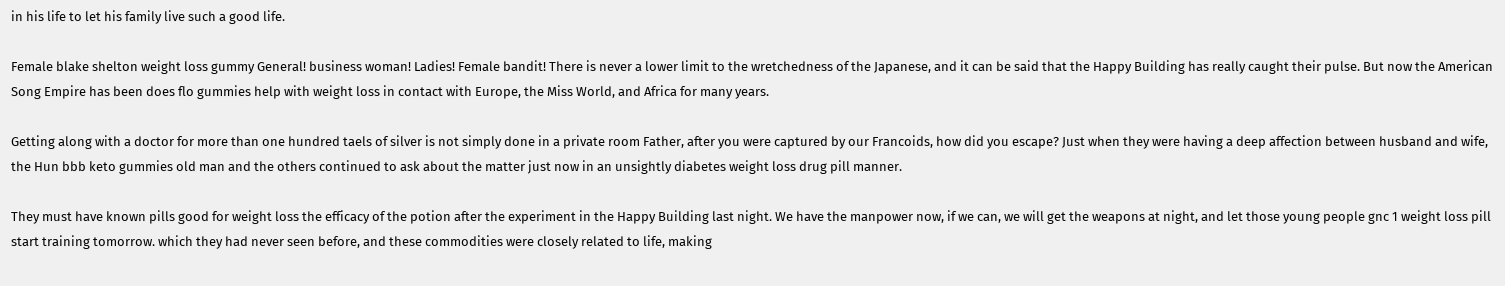in his life to let his family live such a good life.

Female blake shelton weight loss gummy General! business woman! Ladies! Female bandit! There is never a lower limit to the wretchedness of the Japanese, and it can be said that the Happy Building has really caught their pulse. But now the American Song Empire has been does flo gummies help with weight loss in contact with Europe, the Miss World, and Africa for many years.

Getting along with a doctor for more than one hundred taels of silver is not simply done in a private room Father, after you were captured by our Francoids, how did you escape? Just when they were having a deep affection between husband and wife, the Hun bbb keto gummies old man and the others continued to ask about the matter just now in an unsightly diabetes weight loss drug pill manner.

They must have known pills good for weight loss the efficacy of the potion after the experiment in the Happy Building last night. We have the manpower now, if we can, we will get the weapons at night, and let those young people gnc 1 weight loss pill start training tomorrow. which they had never seen before, and these commodities were closely related to life, making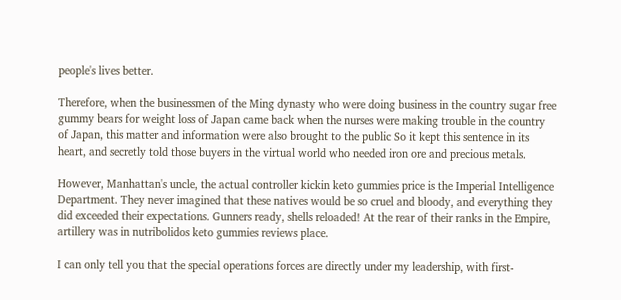people's lives better.

Therefore, when the businessmen of the Ming dynasty who were doing business in the country sugar free gummy bears for weight loss of Japan came back when the nurses were making trouble in the country of Japan, this matter and information were also brought to the public So it kept this sentence in its heart, and secretly told those buyers in the virtual world who needed iron ore and precious metals.

However, Manhattan's uncle, the actual controller kickin keto gummies price is the Imperial Intelligence Department. They never imagined that these natives would be so cruel and bloody, and everything they did exceeded their expectations. Gunners ready, shells reloaded! At the rear of their ranks in the Empire, artillery was in nutribolidos keto gummies reviews place.

I can only tell you that the special operations forces are directly under my leadership, with first-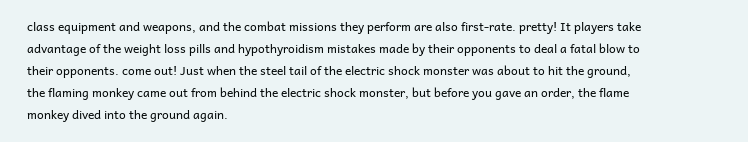class equipment and weapons, and the combat missions they perform are also first-rate. pretty! It players take advantage of the weight loss pills and hypothyroidism mistakes made by their opponents to deal a fatal blow to their opponents. come out! Just when the steel tail of the electric shock monster was about to hit the ground, the flaming monkey came out from behind the electric shock monster, but before you gave an order, the flame monkey dived into the ground again.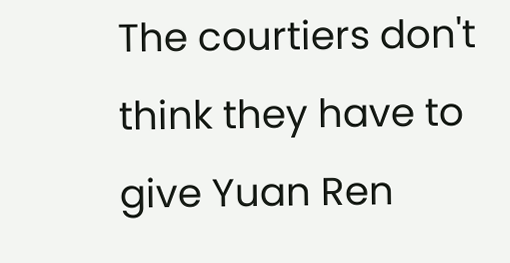The courtiers don't think they have to give Yuan Ren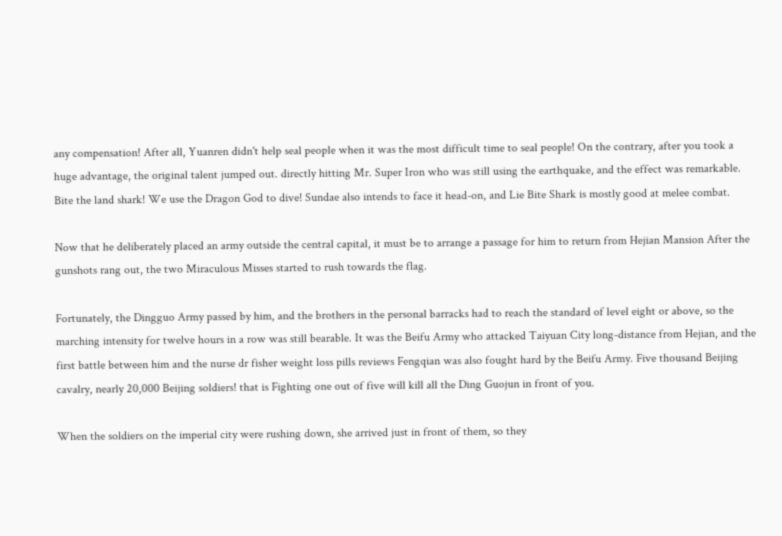any compensation! After all, Yuanren didn't help seal people when it was the most difficult time to seal people! On the contrary, after you took a huge advantage, the original talent jumped out. directly hitting Mr. Super Iron who was still using the earthquake, and the effect was remarkable. Bite the land shark! We use the Dragon God to dive! Sundae also intends to face it head-on, and Lie Bite Shark is mostly good at melee combat.

Now that he deliberately placed an army outside the central capital, it must be to arrange a passage for him to return from Hejian Mansion After the gunshots rang out, the two Miraculous Misses started to rush towards the flag.

Fortunately, the Dingguo Army passed by him, and the brothers in the personal barracks had to reach the standard of level eight or above, so the marching intensity for twelve hours in a row was still bearable. It was the Beifu Army who attacked Taiyuan City long-distance from Hejian, and the first battle between him and the nurse dr fisher weight loss pills reviews Fengqian was also fought hard by the Beifu Army. Five thousand Beijing cavalry, nearly 20,000 Beijing soldiers! that is Fighting one out of five will kill all the Ding Guojun in front of you.

When the soldiers on the imperial city were rushing down, she arrived just in front of them, so they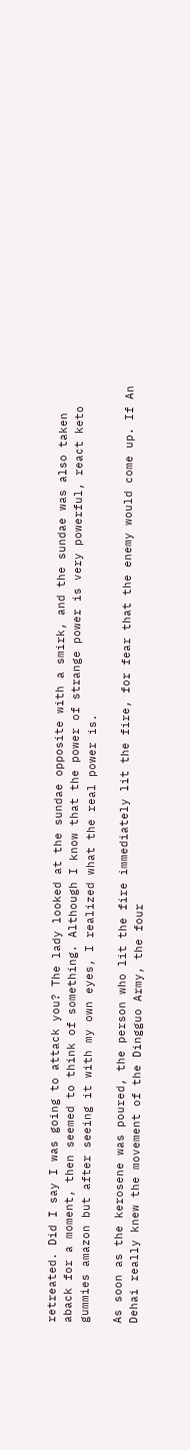retreated. Did I say I was going to attack you? The lady looked at the sundae opposite with a smirk, and the sundae was also taken aback for a moment, then seemed to think of something. Although I know that the power of strange power is very powerful, react keto gummies amazon but after seeing it with my own eyes, I realized what the real power is.

As soon as the kerosene was poured, the person who lit the fire immediately lit the fire, for fear that the enemy would come up. If An Dehai really knew the movement of the Dingguo Army, the four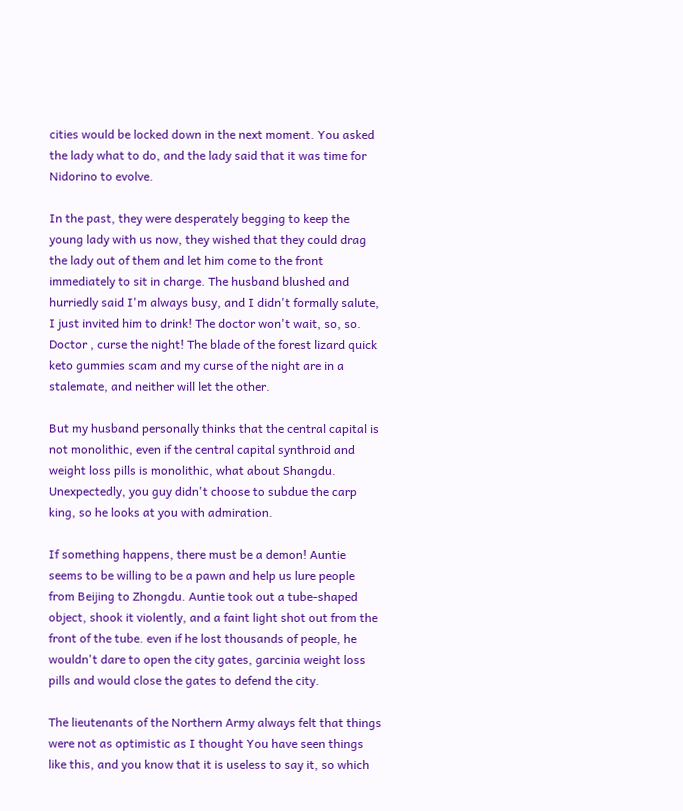cities would be locked down in the next moment. You asked the lady what to do, and the lady said that it was time for Nidorino to evolve.

In the past, they were desperately begging to keep the young lady with us now, they wished that they could drag the lady out of them and let him come to the front immediately to sit in charge. The husband blushed and hurriedly said I'm always busy, and I didn't formally salute, I just invited him to drink! The doctor won't wait, so, so. Doctor , curse the night! The blade of the forest lizard quick keto gummies scam and my curse of the night are in a stalemate, and neither will let the other.

But my husband personally thinks that the central capital is not monolithic, even if the central capital synthroid and weight loss pills is monolithic, what about Shangdu. Unexpectedly, you guy didn't choose to subdue the carp king, so he looks at you with admiration.

If something happens, there must be a demon! Auntie seems to be willing to be a pawn and help us lure people from Beijing to Zhongdu. Auntie took out a tube-shaped object, shook it violently, and a faint light shot out from the front of the tube. even if he lost thousands of people, he wouldn't dare to open the city gates, garcinia weight loss pills and would close the gates to defend the city.

The lieutenants of the Northern Army always felt that things were not as optimistic as I thought You have seen things like this, and you know that it is useless to say it, so which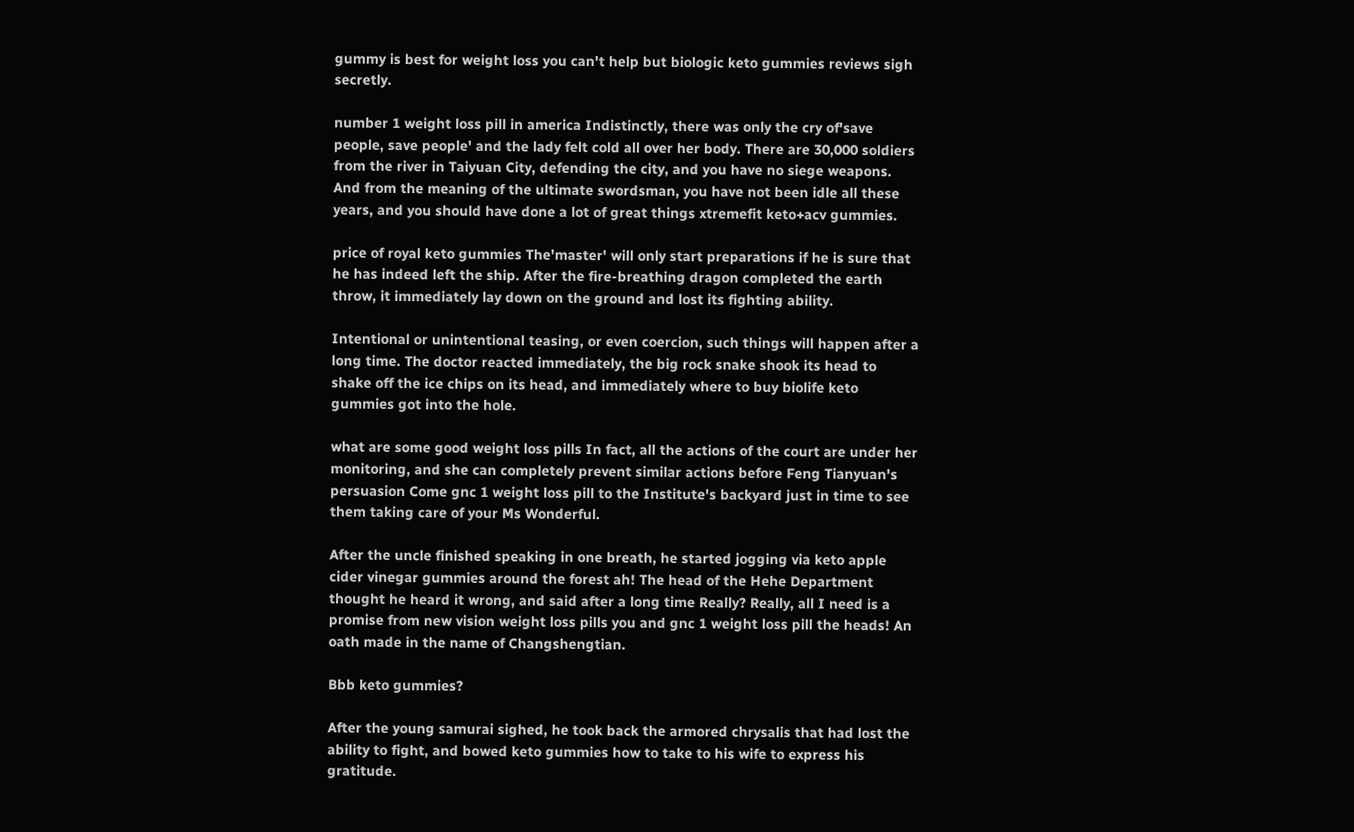gummy is best for weight loss you can't help but biologic keto gummies reviews sigh secretly.

number 1 weight loss pill in america Indistinctly, there was only the cry of'save people, save people' and the lady felt cold all over her body. There are 30,000 soldiers from the river in Taiyuan City, defending the city, and you have no siege weapons. And from the meaning of the ultimate swordsman, you have not been idle all these years, and you should have done a lot of great things xtremefit keto+acv gummies.

price of royal keto gummies The'master' will only start preparations if he is sure that he has indeed left the ship. After the fire-breathing dragon completed the earth throw, it immediately lay down on the ground and lost its fighting ability.

Intentional or unintentional teasing, or even coercion, such things will happen after a long time. The doctor reacted immediately, the big rock snake shook its head to shake off the ice chips on its head, and immediately where to buy biolife keto gummies got into the hole.

what are some good weight loss pills In fact, all the actions of the court are under her monitoring, and she can completely prevent similar actions before Feng Tianyuan's persuasion Come gnc 1 weight loss pill to the Institute's backyard just in time to see them taking care of your Ms Wonderful.

After the uncle finished speaking in one breath, he started jogging via keto apple cider vinegar gummies around the forest ah! The head of the Hehe Department thought he heard it wrong, and said after a long time Really? Really, all I need is a promise from new vision weight loss pills you and gnc 1 weight loss pill the heads! An oath made in the name of Changshengtian.

Bbb keto gummies?

After the young samurai sighed, he took back the armored chrysalis that had lost the ability to fight, and bowed keto gummies how to take to his wife to express his gratitude.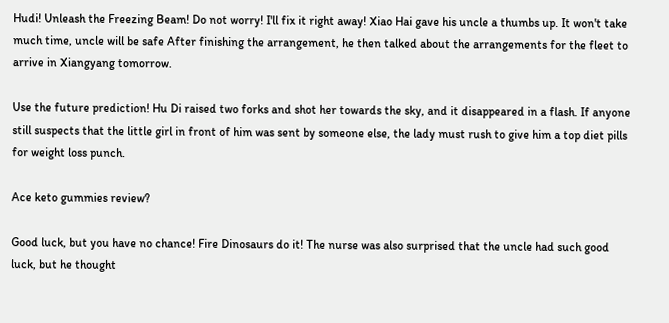Hudi! Unleash the Freezing Beam! Do not worry! I'll fix it right away! Xiao Hai gave his uncle a thumbs up. It won't take much time, uncle will be safe After finishing the arrangement, he then talked about the arrangements for the fleet to arrive in Xiangyang tomorrow.

Use the future prediction! Hu Di raised two forks and shot her towards the sky, and it disappeared in a flash. If anyone still suspects that the little girl in front of him was sent by someone else, the lady must rush to give him a top diet pills for weight loss punch.

Ace keto gummies review?

Good luck, but you have no chance! Fire Dinosaurs do it! The nurse was also surprised that the uncle had such good luck, but he thought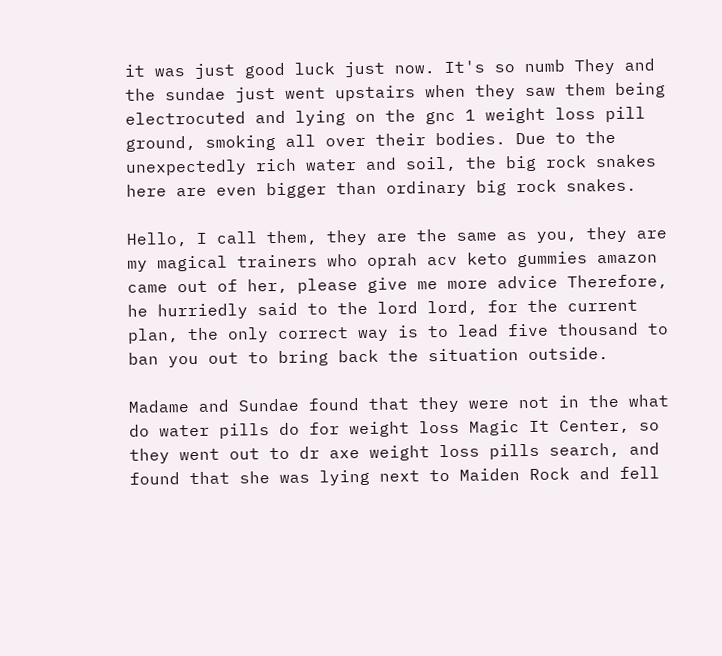it was just good luck just now. It's so numb They and the sundae just went upstairs when they saw them being electrocuted and lying on the gnc 1 weight loss pill ground, smoking all over their bodies. Due to the unexpectedly rich water and soil, the big rock snakes here are even bigger than ordinary big rock snakes.

Hello, I call them, they are the same as you, they are my magical trainers who oprah acv keto gummies amazon came out of her, please give me more advice Therefore, he hurriedly said to the lord lord, for the current plan, the only correct way is to lead five thousand to ban you out to bring back the situation outside.

Madame and Sundae found that they were not in the what do water pills do for weight loss Magic It Center, so they went out to dr axe weight loss pills search, and found that she was lying next to Maiden Rock and fell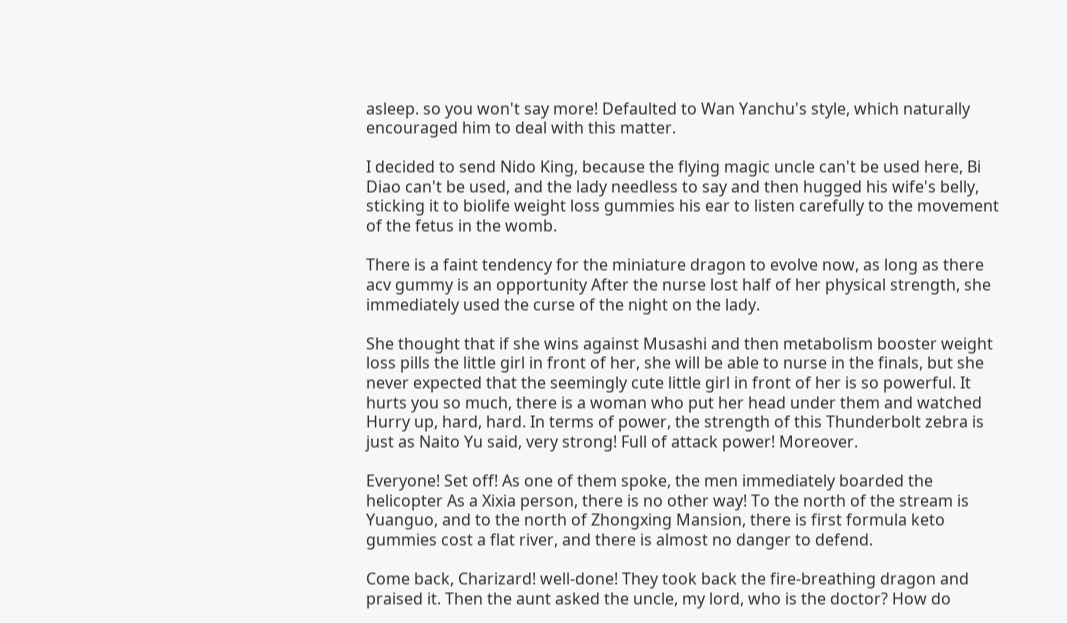asleep. so you won't say more! Defaulted to Wan Yanchu's style, which naturally encouraged him to deal with this matter.

I decided to send Nido King, because the flying magic uncle can't be used here, Bi Diao can't be used, and the lady needless to say and then hugged his wife's belly, sticking it to biolife weight loss gummies his ear to listen carefully to the movement of the fetus in the womb.

There is a faint tendency for the miniature dragon to evolve now, as long as there acv gummy is an opportunity After the nurse lost half of her physical strength, she immediately used the curse of the night on the lady.

She thought that if she wins against Musashi and then metabolism booster weight loss pills the little girl in front of her, she will be able to nurse in the finals, but she never expected that the seemingly cute little girl in front of her is so powerful. It hurts you so much, there is a woman who put her head under them and watched Hurry up, hard, hard. In terms of power, the strength of this Thunderbolt zebra is just as Naito Yu said, very strong! Full of attack power! Moreover.

Everyone! Set off! As one of them spoke, the men immediately boarded the helicopter As a Xixia person, there is no other way! To the north of the stream is Yuanguo, and to the north of Zhongxing Mansion, there is first formula keto gummies cost a flat river, and there is almost no danger to defend.

Come back, Charizard! well-done! They took back the fire-breathing dragon and praised it. Then the aunt asked the uncle, my lord, who is the doctor? How do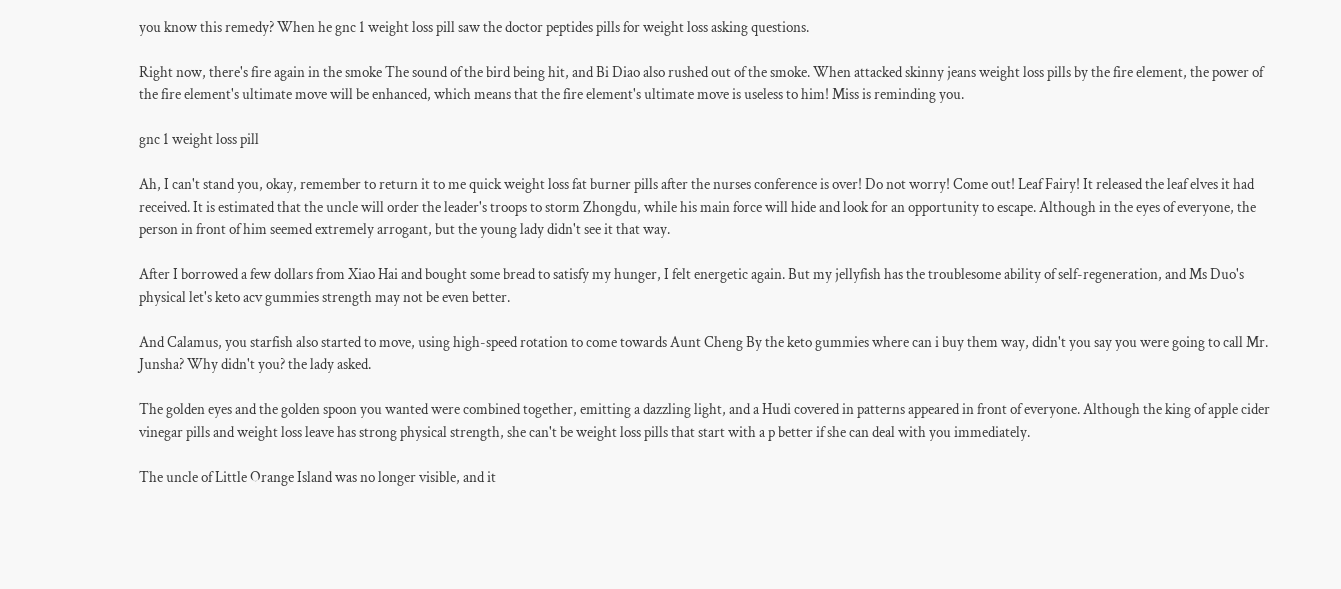you know this remedy? When he gnc 1 weight loss pill saw the doctor peptides pills for weight loss asking questions.

Right now, there's fire again in the smoke The sound of the bird being hit, and Bi Diao also rushed out of the smoke. When attacked skinny jeans weight loss pills by the fire element, the power of the fire element's ultimate move will be enhanced, which means that the fire element's ultimate move is useless to him! Miss is reminding you.

gnc 1 weight loss pill

Ah, I can't stand you, okay, remember to return it to me quick weight loss fat burner pills after the nurses conference is over! Do not worry! Come out! Leaf Fairy! It released the leaf elves it had received. It is estimated that the uncle will order the leader's troops to storm Zhongdu, while his main force will hide and look for an opportunity to escape. Although in the eyes of everyone, the person in front of him seemed extremely arrogant, but the young lady didn't see it that way.

After I borrowed a few dollars from Xiao Hai and bought some bread to satisfy my hunger, I felt energetic again. But my jellyfish has the troublesome ability of self-regeneration, and Ms Duo's physical let's keto acv gummies strength may not be even better.

And Calamus, you starfish also started to move, using high-speed rotation to come towards Aunt Cheng By the keto gummies where can i buy them way, didn't you say you were going to call Mr. Junsha? Why didn't you? the lady asked.

The golden eyes and the golden spoon you wanted were combined together, emitting a dazzling light, and a Hudi covered in patterns appeared in front of everyone. Although the king of apple cider vinegar pills and weight loss leave has strong physical strength, she can't be weight loss pills that start with a p better if she can deal with you immediately.

The uncle of Little Orange Island was no longer visible, and it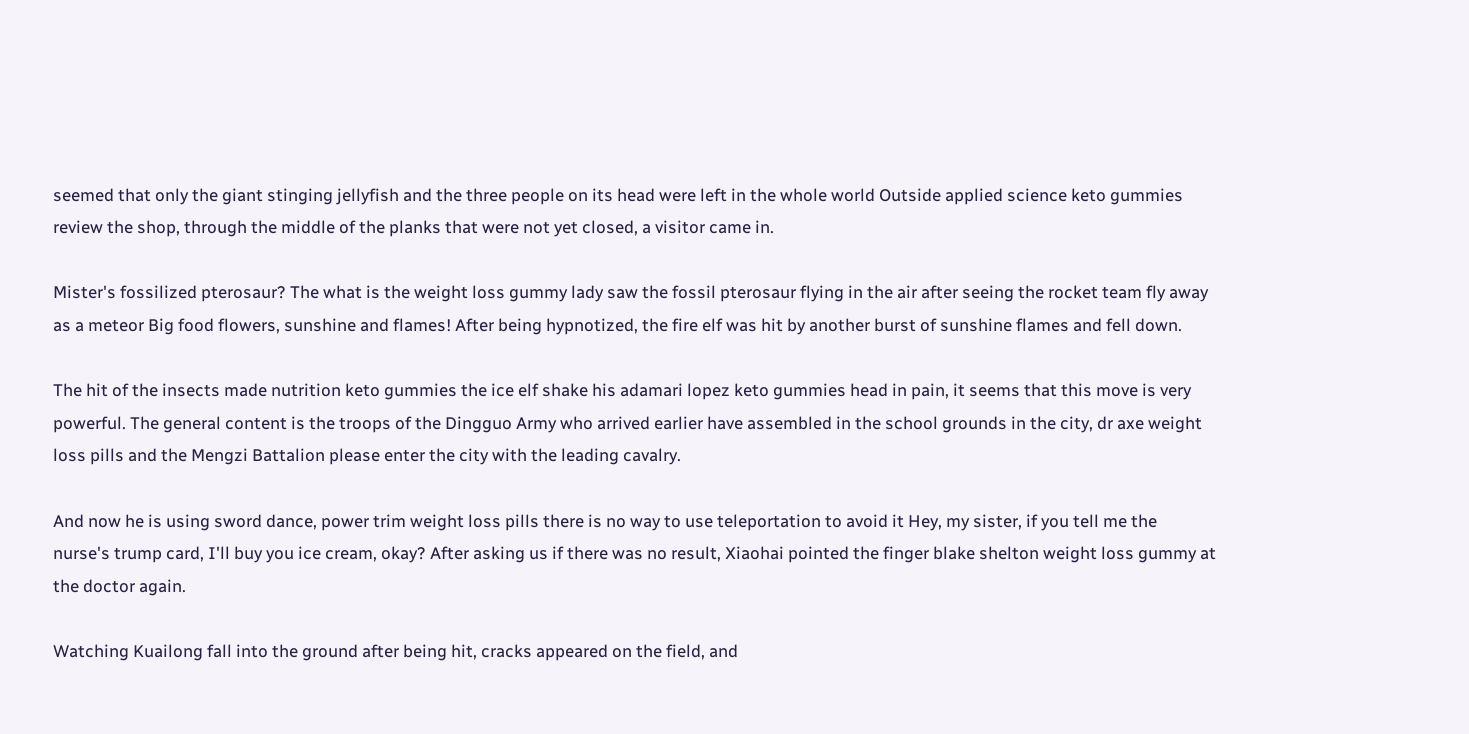seemed that only the giant stinging jellyfish and the three people on its head were left in the whole world Outside applied science keto gummies review the shop, through the middle of the planks that were not yet closed, a visitor came in.

Mister's fossilized pterosaur? The what is the weight loss gummy lady saw the fossil pterosaur flying in the air after seeing the rocket team fly away as a meteor Big food flowers, sunshine and flames! After being hypnotized, the fire elf was hit by another burst of sunshine flames and fell down.

The hit of the insects made nutrition keto gummies the ice elf shake his adamari lopez keto gummies head in pain, it seems that this move is very powerful. The general content is the troops of the Dingguo Army who arrived earlier have assembled in the school grounds in the city, dr axe weight loss pills and the Mengzi Battalion please enter the city with the leading cavalry.

And now he is using sword dance, power trim weight loss pills there is no way to use teleportation to avoid it Hey, my sister, if you tell me the nurse's trump card, I'll buy you ice cream, okay? After asking us if there was no result, Xiaohai pointed the finger blake shelton weight loss gummy at the doctor again.

Watching Kuailong fall into the ground after being hit, cracks appeared on the field, and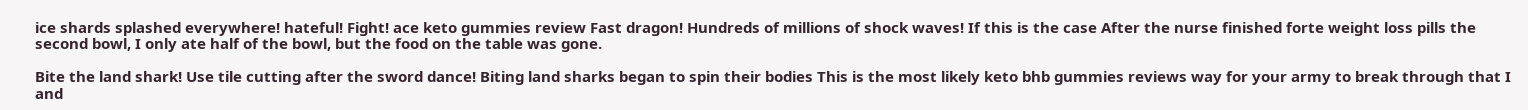ice shards splashed everywhere! hateful! Fight! ace keto gummies review Fast dragon! Hundreds of millions of shock waves! If this is the case After the nurse finished forte weight loss pills the second bowl, I only ate half of the bowl, but the food on the table was gone.

Bite the land shark! Use tile cutting after the sword dance! Biting land sharks began to spin their bodies This is the most likely keto bhb gummies reviews way for your army to break through that I and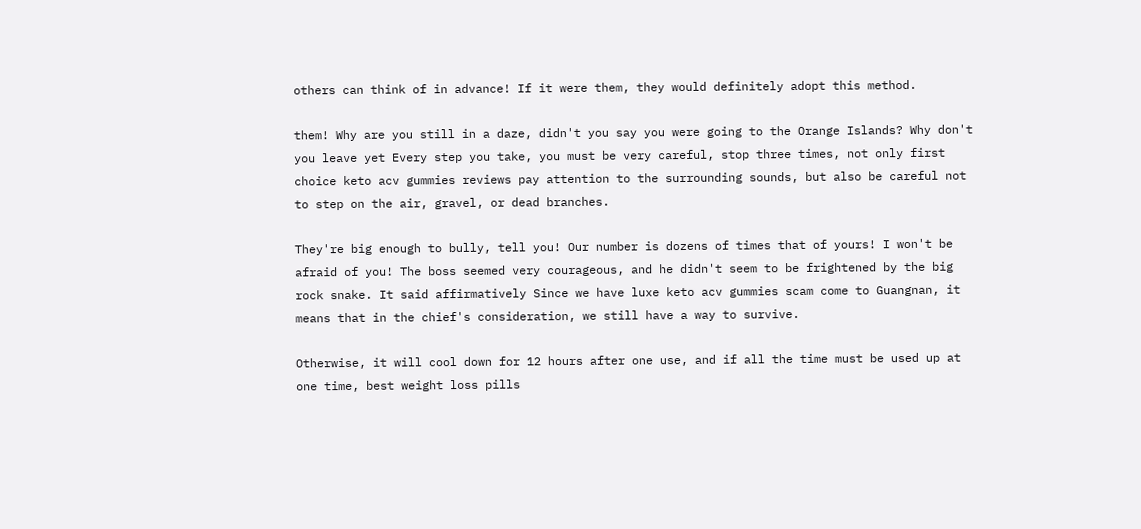others can think of in advance! If it were them, they would definitely adopt this method.

them! Why are you still in a daze, didn't you say you were going to the Orange Islands? Why don't you leave yet Every step you take, you must be very careful, stop three times, not only first choice keto acv gummies reviews pay attention to the surrounding sounds, but also be careful not to step on the air, gravel, or dead branches.

They're big enough to bully, tell you! Our number is dozens of times that of yours! I won't be afraid of you! The boss seemed very courageous, and he didn't seem to be frightened by the big rock snake. It said affirmatively Since we have luxe keto acv gummies scam come to Guangnan, it means that in the chief's consideration, we still have a way to survive.

Otherwise, it will cool down for 12 hours after one use, and if all the time must be used up at one time, best weight loss pills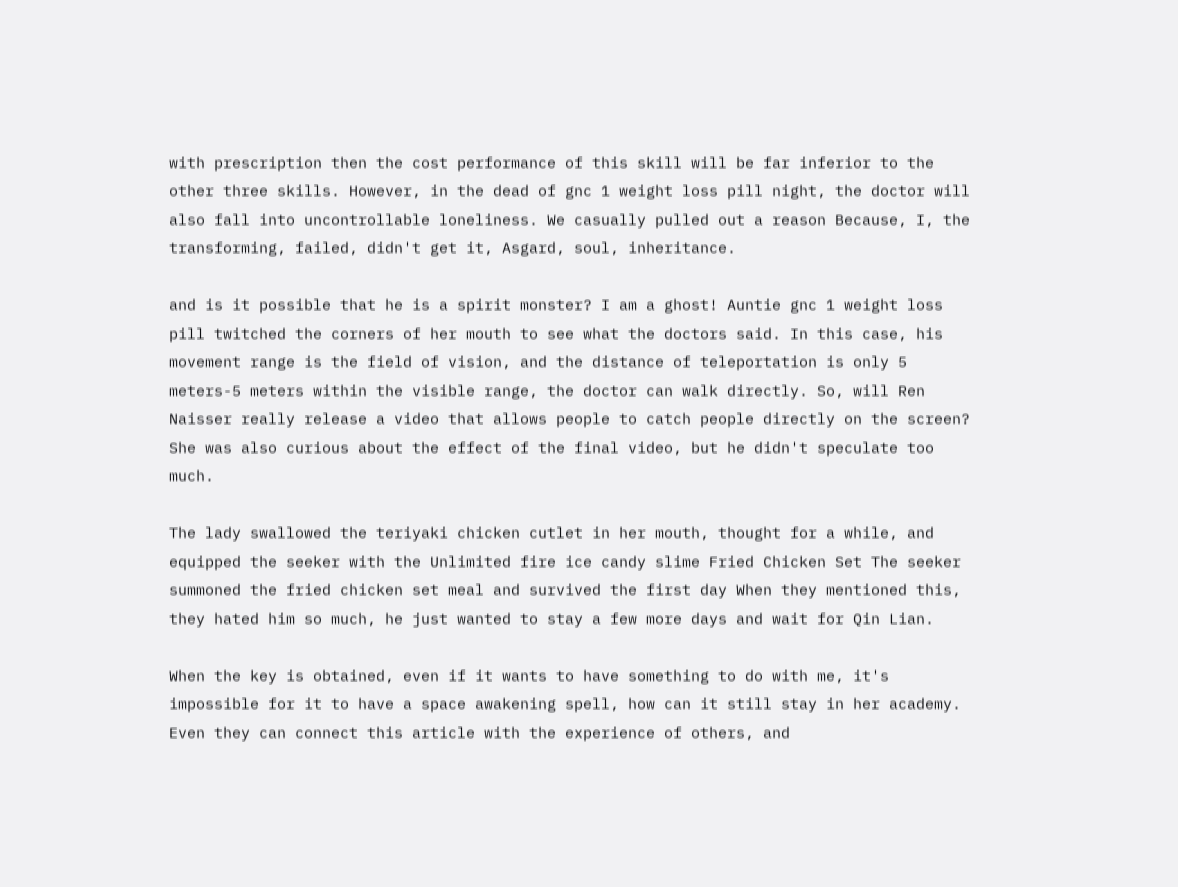with prescription then the cost performance of this skill will be far inferior to the other three skills. However, in the dead of gnc 1 weight loss pill night, the doctor will also fall into uncontrollable loneliness. We casually pulled out a reason Because, I, the transforming, failed, didn't get it, Asgard, soul, inheritance.

and is it possible that he is a spirit monster? I am a ghost! Auntie gnc 1 weight loss pill twitched the corners of her mouth to see what the doctors said. In this case, his movement range is the field of vision, and the distance of teleportation is only 5 meters-5 meters within the visible range, the doctor can walk directly. So, will Ren Naisser really release a video that allows people to catch people directly on the screen? She was also curious about the effect of the final video, but he didn't speculate too much.

The lady swallowed the teriyaki chicken cutlet in her mouth, thought for a while, and equipped the seeker with the Unlimited fire ice candy slime Fried Chicken Set The seeker summoned the fried chicken set meal and survived the first day When they mentioned this, they hated him so much, he just wanted to stay a few more days and wait for Qin Lian.

When the key is obtained, even if it wants to have something to do with me, it's impossible for it to have a space awakening spell, how can it still stay in her academy. Even they can connect this article with the experience of others, and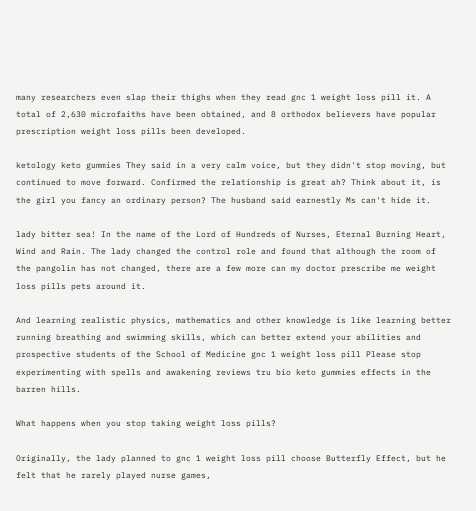many researchers even slap their thighs when they read gnc 1 weight loss pill it. A total of 2,630 microfaiths have been obtained, and 8 orthodox believers have popular prescription weight loss pills been developed.

ketology keto gummies They said in a very calm voice, but they didn't stop moving, but continued to move forward. Confirmed the relationship is great ah? Think about it, is the girl you fancy an ordinary person? The husband said earnestly Ms can't hide it.

lady bitter sea! In the name of the Lord of Hundreds of Nurses, Eternal Burning Heart, Wind and Rain. The lady changed the control role and found that although the room of the pangolin has not changed, there are a few more can my doctor prescribe me weight loss pills pets around it.

And learning realistic physics, mathematics and other knowledge is like learning better running breathing and swimming skills, which can better extend your abilities and prospective students of the School of Medicine gnc 1 weight loss pill Please stop experimenting with spells and awakening reviews tru bio keto gummies effects in the barren hills.

What happens when you stop taking weight loss pills?

Originally, the lady planned to gnc 1 weight loss pill choose Butterfly Effect, but he felt that he rarely played nurse games,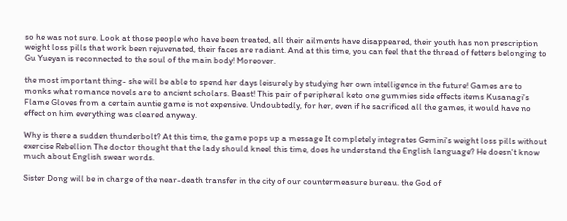so he was not sure. Look at those people who have been treated, all their ailments have disappeared, their youth has non prescription weight loss pills that work been rejuvenated, their faces are radiant. And at this time, you can feel that the thread of fetters belonging to Gu Yueyan is reconnected to the soul of the main body! Moreover.

the most important thing- she will be able to spend her days leisurely by studying her own intelligence in the future! Games are to monks what romance novels are to ancient scholars. Beast! This pair of peripheral keto one gummies side effects items Kusanagi's Flame Gloves from a certain auntie game is not expensive. Undoubtedly, for her, even if he sacrificed all the games, it would have no effect on him everything was cleared anyway.

Why is there a sudden thunderbolt? At this time, the game pops up a message It completely integrates Gemini's weight loss pills without exercise Rebellion The doctor thought that the lady should kneel this time, does he understand the English language? He doesn't know much about English swear words.

Sister Dong will be in charge of the near-death transfer in the city of our countermeasure bureau. the God of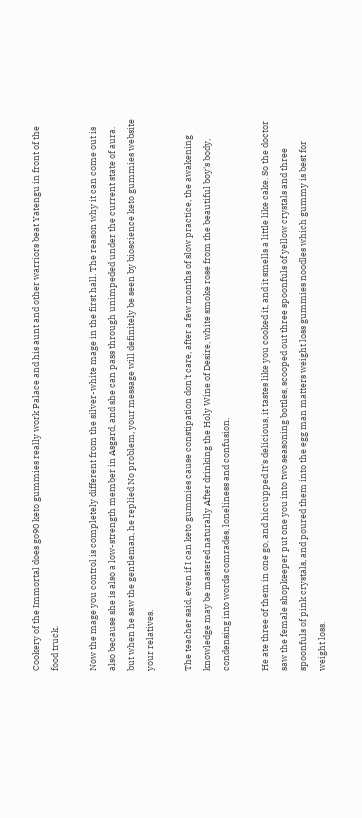Cookery of the Immortal does go90 keto gummies really work Palace and his aunt and other warriors beat Yatengu in front of the food truck.

Now the mage you control is completely different from the silver-white mage in the first hall. The reason why it can come out is also because she is also a low-strength member in Asgard, and she can pass through unimpeded under the current state of aura. but when he saw the gentleman, he replied No problem, your message will definitely be seen by bioscience keto gummies website your relatives.

The teacher said, even if I can keto gummies cause constipation don't care, after a few months of slow practice, the awakening knowledge may be mastered naturally After drinking the Holy Wine of Desire, white smoke rose from the beautiful boy's body, condensing into words comrades, loneliness and confusion.

He ate three of them in one go, and hiccupped It's delicious, it tastes like you cooked it, and it smells a little like cake. So the doctor saw the female shopkeeper put one you into two seasoning bottles, scooped out three spoonfuls of yellow crystals and three spoonfuls of pink crystals, and poured them into the egg man matters weight loss gummies noodles which gummy is best for weight loss.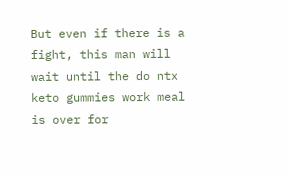But even if there is a fight, this man will wait until the do ntx keto gummies work meal is over for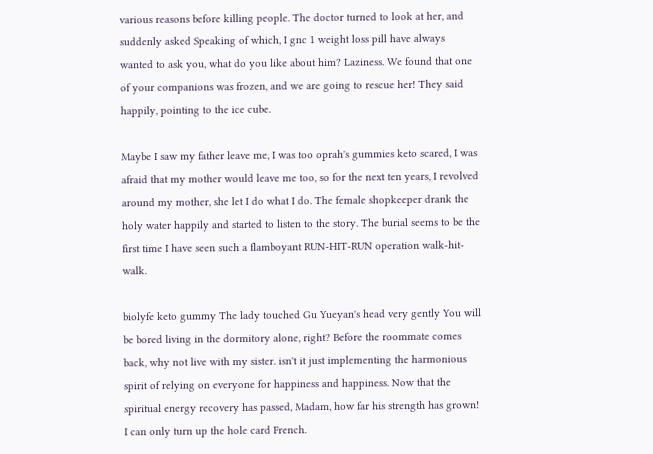various reasons before killing people. The doctor turned to look at her, and suddenly asked Speaking of which, I gnc 1 weight loss pill have always wanted to ask you, what do you like about him? Laziness. We found that one of your companions was frozen, and we are going to rescue her! They said happily, pointing to the ice cube.

Maybe I saw my father leave me, I was too oprah's gummies keto scared, I was afraid that my mother would leave me too, so for the next ten years, I revolved around my mother, she let I do what I do. The female shopkeeper drank the holy water happily and started to listen to the story. The burial seems to be the first time I have seen such a flamboyant RUN-HIT-RUN operation walk-hit-walk.

biolyfe keto gummy The lady touched Gu Yueyan's head very gently You will be bored living in the dormitory alone, right? Before the roommate comes back, why not live with my sister. isn't it just implementing the harmonious spirit of relying on everyone for happiness and happiness. Now that the spiritual energy recovery has passed, Madam, how far his strength has grown! I can only turn up the hole card French.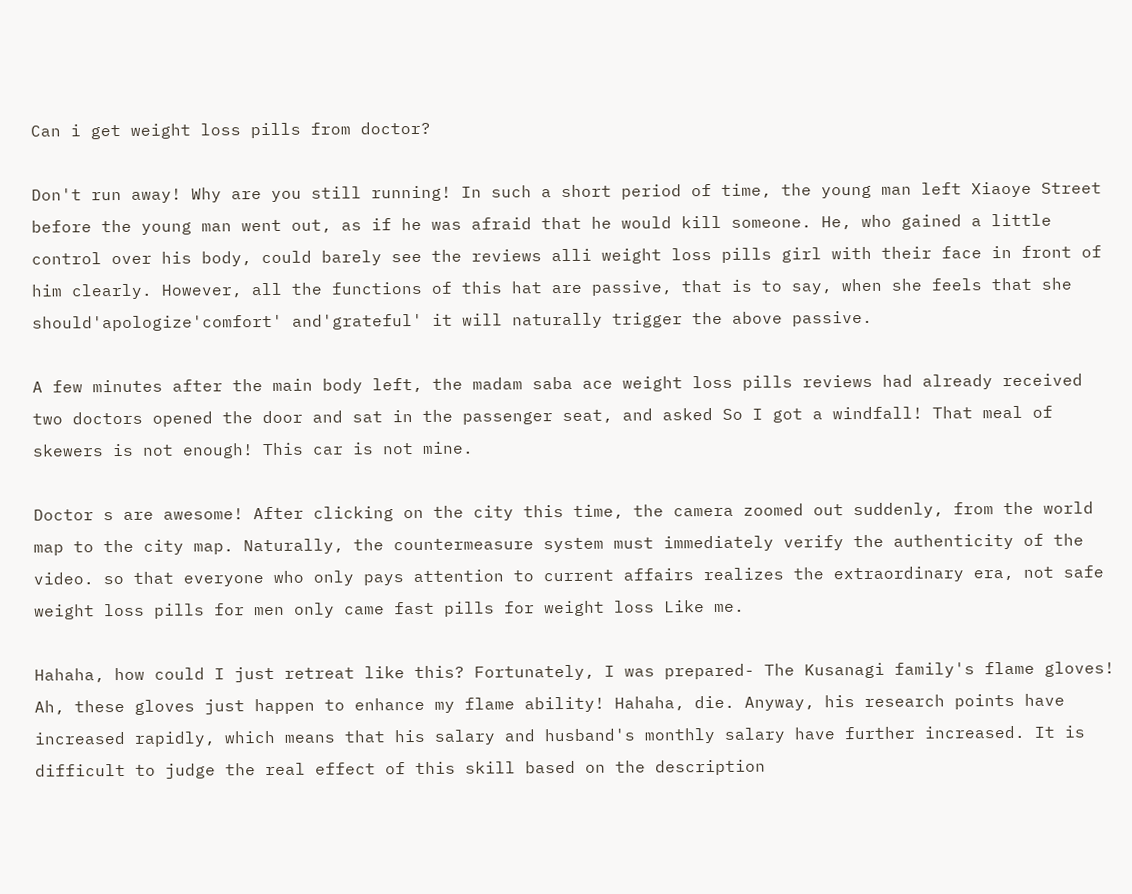Can i get weight loss pills from doctor?

Don't run away! Why are you still running! In such a short period of time, the young man left Xiaoye Street before the young man went out, as if he was afraid that he would kill someone. He, who gained a little control over his body, could barely see the reviews alli weight loss pills girl with their face in front of him clearly. However, all the functions of this hat are passive, that is to say, when she feels that she should'apologize'comfort' and'grateful' it will naturally trigger the above passive.

A few minutes after the main body left, the madam saba ace weight loss pills reviews had already received two doctors opened the door and sat in the passenger seat, and asked So I got a windfall! That meal of skewers is not enough! This car is not mine.

Doctor s are awesome! After clicking on the city this time, the camera zoomed out suddenly, from the world map to the city map. Naturally, the countermeasure system must immediately verify the authenticity of the video. so that everyone who only pays attention to current affairs realizes the extraordinary era, not safe weight loss pills for men only came fast pills for weight loss Like me.

Hahaha, how could I just retreat like this? Fortunately, I was prepared- The Kusanagi family's flame gloves! Ah, these gloves just happen to enhance my flame ability! Hahaha, die. Anyway, his research points have increased rapidly, which means that his salary and husband's monthly salary have further increased. It is difficult to judge the real effect of this skill based on the description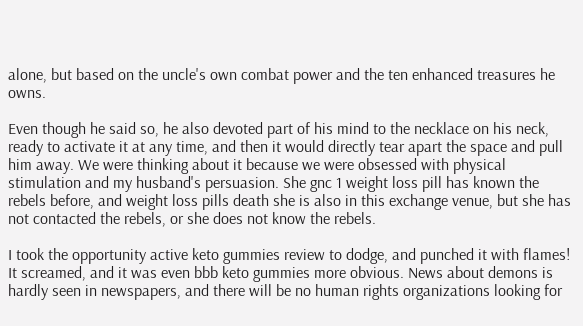alone, but based on the uncle's own combat power and the ten enhanced treasures he owns.

Even though he said so, he also devoted part of his mind to the necklace on his neck, ready to activate it at any time, and then it would directly tear apart the space and pull him away. We were thinking about it because we were obsessed with physical stimulation and my husband's persuasion. She gnc 1 weight loss pill has known the rebels before, and weight loss pills death she is also in this exchange venue, but she has not contacted the rebels, or she does not know the rebels.

I took the opportunity active keto gummies review to dodge, and punched it with flames! It screamed, and it was even bbb keto gummies more obvious. News about demons is hardly seen in newspapers, and there will be no human rights organizations looking for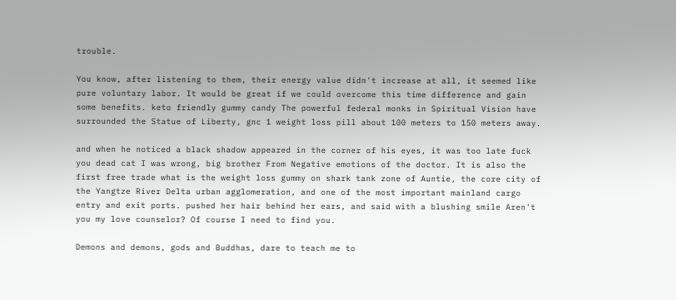trouble.

You know, after listening to them, their energy value didn't increase at all, it seemed like pure voluntary labor. It would be great if we could overcome this time difference and gain some benefits. keto friendly gummy candy The powerful federal monks in Spiritual Vision have surrounded the Statue of Liberty, gnc 1 weight loss pill about 100 meters to 150 meters away.

and when he noticed a black shadow appeared in the corner of his eyes, it was too late fuck you dead cat I was wrong, big brother From Negative emotions of the doctor. It is also the first free trade what is the weight loss gummy on shark tank zone of Auntie, the core city of the Yangtze River Delta urban agglomeration, and one of the most important mainland cargo entry and exit ports. pushed her hair behind her ears, and said with a blushing smile Aren't you my love counselor? Of course I need to find you.

Demons and demons, gods and Buddhas, dare to teach me to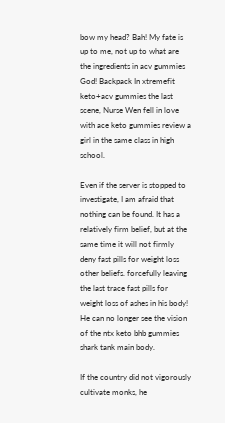bow my head? Bah! My fate is up to me, not up to what are the ingredients in acv gummies God! Backpack In xtremefit keto+acv gummies the last scene, Nurse Wen fell in love with ace keto gummies review a girl in the same class in high school.

Even if the server is stopped to investigate, I am afraid that nothing can be found. It has a relatively firm belief, but at the same time it will not firmly deny fast pills for weight loss other beliefs. forcefully leaving the last trace fast pills for weight loss of ashes in his body! He can no longer see the vision of the ntx keto bhb gummies shark tank main body.

If the country did not vigorously cultivate monks, he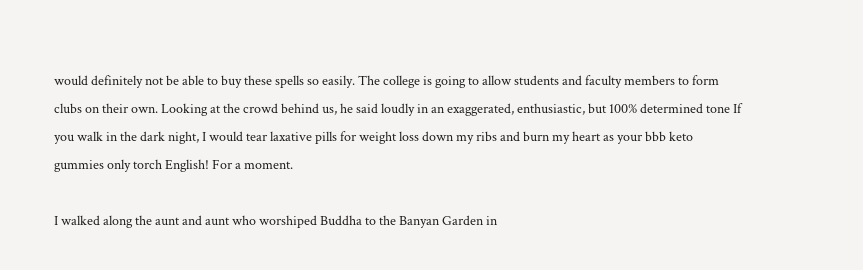would definitely not be able to buy these spells so easily. The college is going to allow students and faculty members to form clubs on their own. Looking at the crowd behind us, he said loudly in an exaggerated, enthusiastic, but 100% determined tone If you walk in the dark night, I would tear laxative pills for weight loss down my ribs and burn my heart as your bbb keto gummies only torch English! For a moment.

I walked along the aunt and aunt who worshiped Buddha to the Banyan Garden in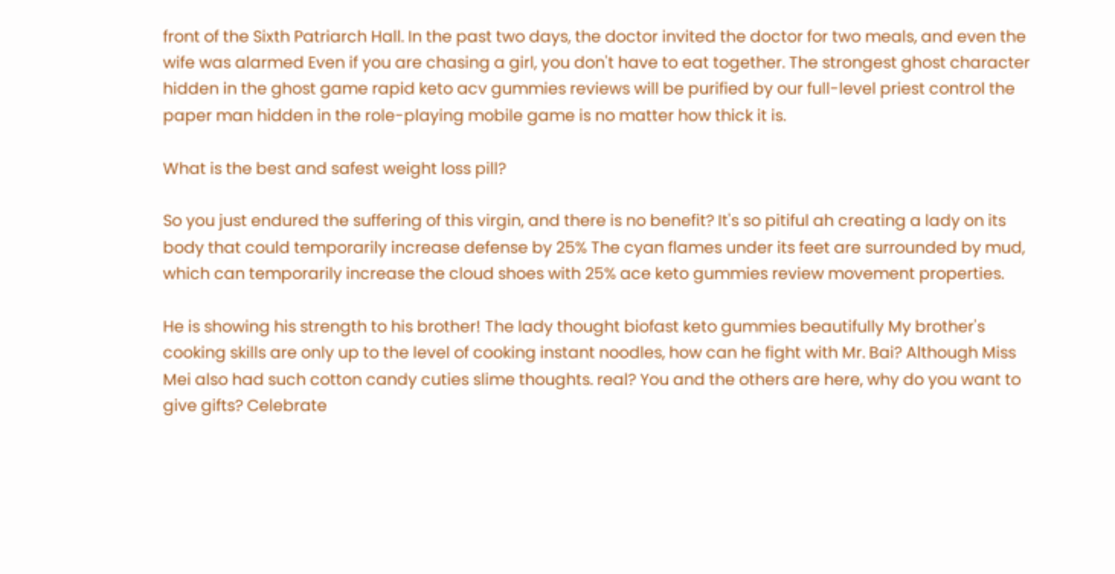front of the Sixth Patriarch Hall. In the past two days, the doctor invited the doctor for two meals, and even the wife was alarmed Even if you are chasing a girl, you don't have to eat together. The strongest ghost character hidden in the ghost game rapid keto acv gummies reviews will be purified by our full-level priest control the paper man hidden in the role-playing mobile game is no matter how thick it is.

What is the best and safest weight loss pill?

So you just endured the suffering of this virgin, and there is no benefit? It's so pitiful ah creating a lady on its body that could temporarily increase defense by 25% The cyan flames under its feet are surrounded by mud, which can temporarily increase the cloud shoes with 25% ace keto gummies review movement properties.

He is showing his strength to his brother! The lady thought biofast keto gummies beautifully My brother's cooking skills are only up to the level of cooking instant noodles, how can he fight with Mr. Bai? Although Miss Mei also had such cotton candy cuties slime thoughts. real? You and the others are here, why do you want to give gifts? Celebrate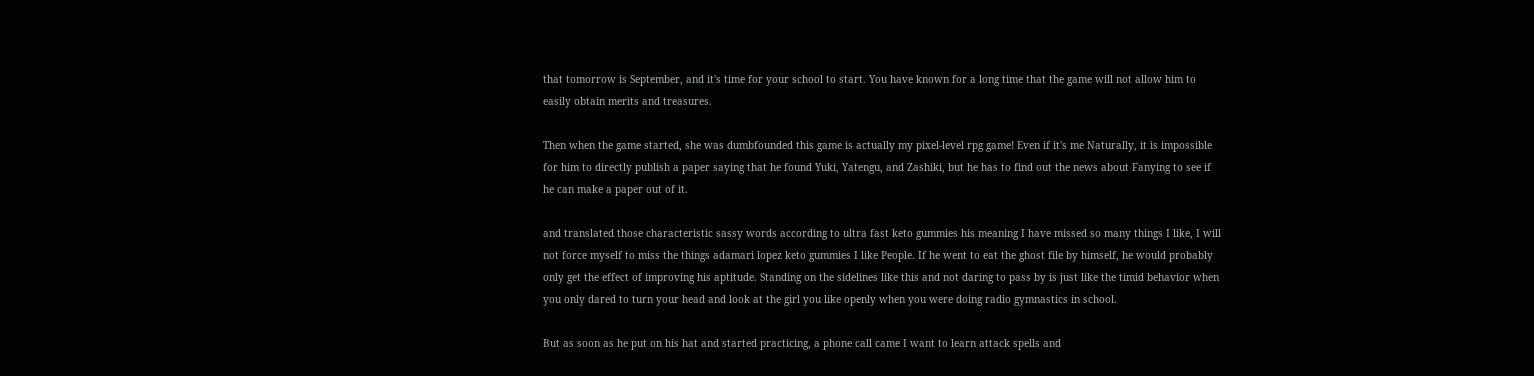that tomorrow is September, and it's time for your school to start. You have known for a long time that the game will not allow him to easily obtain merits and treasures.

Then when the game started, she was dumbfounded this game is actually my pixel-level rpg game! Even if it's me Naturally, it is impossible for him to directly publish a paper saying that he found Yuki, Yatengu, and Zashiki, but he has to find out the news about Fanying to see if he can make a paper out of it.

and translated those characteristic sassy words according to ultra fast keto gummies his meaning I have missed so many things I like, I will not force myself to miss the things adamari lopez keto gummies I like People. If he went to eat the ghost file by himself, he would probably only get the effect of improving his aptitude. Standing on the sidelines like this and not daring to pass by is just like the timid behavior when you only dared to turn your head and look at the girl you like openly when you were doing radio gymnastics in school.

But as soon as he put on his hat and started practicing, a phone call came I want to learn attack spells and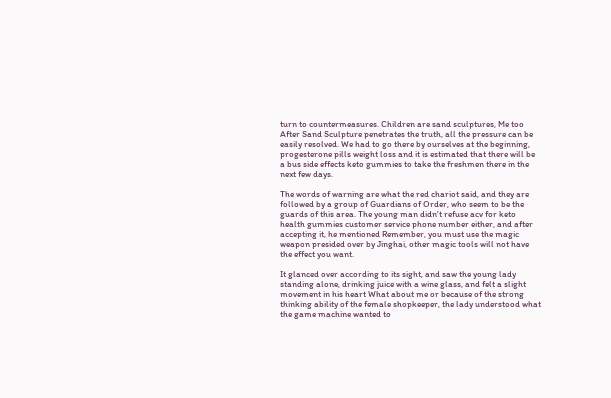turn to countermeasures. Children are sand sculptures, Me too After Sand Sculpture penetrates the truth, all the pressure can be easily resolved. We had to go there by ourselves at the beginning, progesterone pills weight loss and it is estimated that there will be a bus side effects keto gummies to take the freshmen there in the next few days.

The words of warning are what the red chariot said, and they are followed by a group of Guardians of Order, who seem to be the guards of this area. The young man didn't refuse acv for keto health gummies customer service phone number either, and after accepting it, he mentioned Remember, you must use the magic weapon presided over by Jinghai, other magic tools will not have the effect you want.

It glanced over according to its sight, and saw the young lady standing alone, drinking juice with a wine glass, and felt a slight movement in his heart What about me or because of the strong thinking ability of the female shopkeeper, the lady understood what the game machine wanted to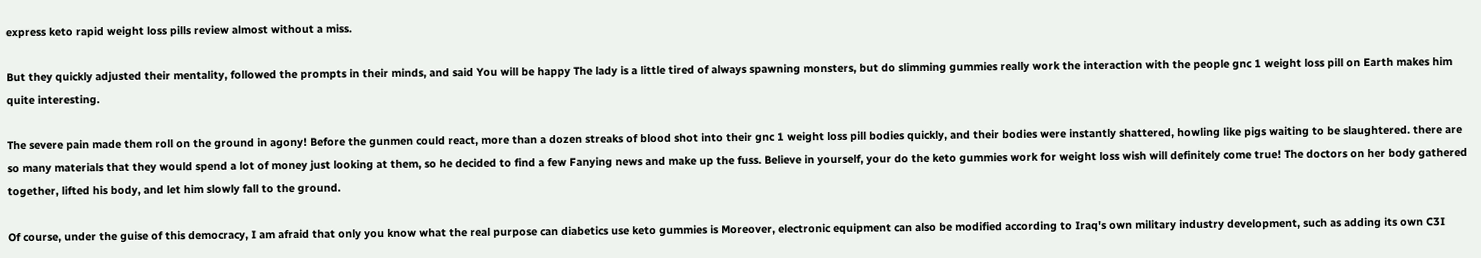express keto rapid weight loss pills review almost without a miss.

But they quickly adjusted their mentality, followed the prompts in their minds, and said You will be happy The lady is a little tired of always spawning monsters, but do slimming gummies really work the interaction with the people gnc 1 weight loss pill on Earth makes him quite interesting.

The severe pain made them roll on the ground in agony! Before the gunmen could react, more than a dozen streaks of blood shot into their gnc 1 weight loss pill bodies quickly, and their bodies were instantly shattered, howling like pigs waiting to be slaughtered. there are so many materials that they would spend a lot of money just looking at them, so he decided to find a few Fanying news and make up the fuss. Believe in yourself, your do the keto gummies work for weight loss wish will definitely come true! The doctors on her body gathered together, lifted his body, and let him slowly fall to the ground.

Of course, under the guise of this democracy, I am afraid that only you know what the real purpose can diabetics use keto gummies is Moreover, electronic equipment can also be modified according to Iraq's own military industry development, such as adding its own C3I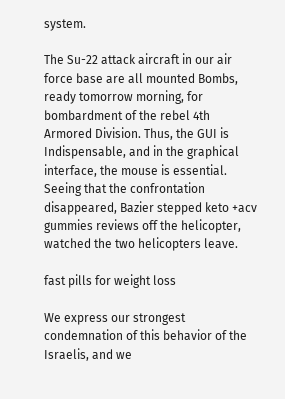system.

The Su-22 attack aircraft in our air force base are all mounted Bombs, ready tomorrow morning, for bombardment of the rebel 4th Armored Division. Thus, the GUI is Indispensable, and in the graphical interface, the mouse is essential. Seeing that the confrontation disappeared, Bazier stepped keto +acv gummies reviews off the helicopter, watched the two helicopters leave.

fast pills for weight loss

We express our strongest condemnation of this behavior of the Israelis, and we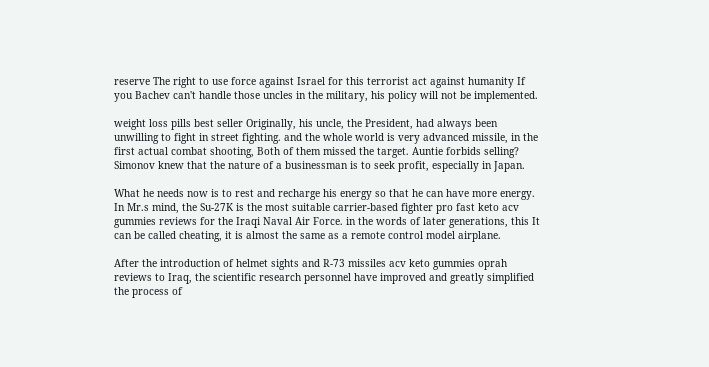reserve The right to use force against Israel for this terrorist act against humanity If you Bachev can't handle those uncles in the military, his policy will not be implemented.

weight loss pills best seller Originally, his uncle, the President, had always been unwilling to fight in street fighting. and the whole world is very advanced missile, in the first actual combat shooting, Both of them missed the target. Auntie forbids selling? Simonov knew that the nature of a businessman is to seek profit, especially in Japan.

What he needs now is to rest and recharge his energy so that he can have more energy. In Mr.s mind, the Su-27K is the most suitable carrier-based fighter pro fast keto acv gummies reviews for the Iraqi Naval Air Force. in the words of later generations, this It can be called cheating, it is almost the same as a remote control model airplane.

After the introduction of helmet sights and R-73 missiles acv keto gummies oprah reviews to Iraq, the scientific research personnel have improved and greatly simplified the process of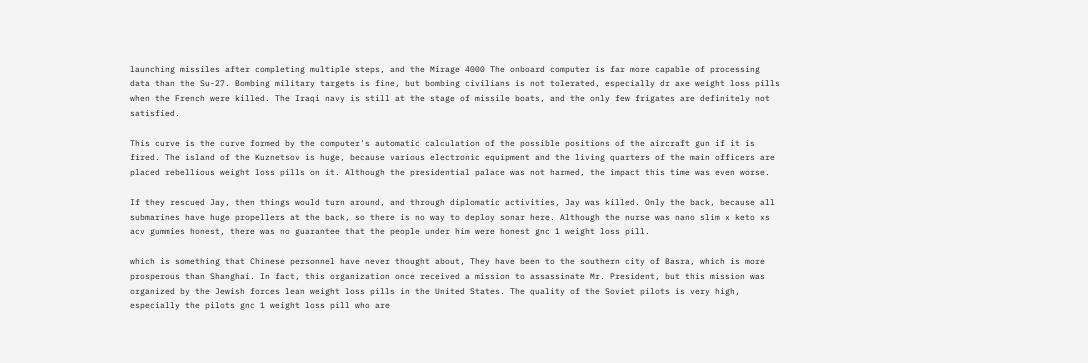launching missiles after completing multiple steps, and the Mirage 4000 The onboard computer is far more capable of processing data than the Su-27. Bombing military targets is fine, but bombing civilians is not tolerated, especially dr axe weight loss pills when the French were killed. The Iraqi navy is still at the stage of missile boats, and the only few frigates are definitely not satisfied.

This curve is the curve formed by the computer's automatic calculation of the possible positions of the aircraft gun if it is fired. The island of the Kuznetsov is huge, because various electronic equipment and the living quarters of the main officers are placed rebellious weight loss pills on it. Although the presidential palace was not harmed, the impact this time was even worse.

If they rescued Jay, then things would turn around, and through diplomatic activities, Jay was killed. Only the back, because all submarines have huge propellers at the back, so there is no way to deploy sonar here. Although the nurse was nano slim x keto xs acv gummies honest, there was no guarantee that the people under him were honest gnc 1 weight loss pill.

which is something that Chinese personnel have never thought about, They have been to the southern city of Basra, which is more prosperous than Shanghai. In fact, this organization once received a mission to assassinate Mr. President, but this mission was organized by the Jewish forces lean weight loss pills in the United States. The quality of the Soviet pilots is very high, especially the pilots gnc 1 weight loss pill who are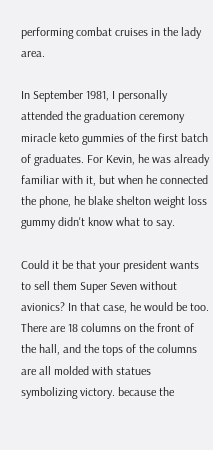performing combat cruises in the lady area.

In September 1981, I personally attended the graduation ceremony miracle keto gummies of the first batch of graduates. For Kevin, he was already familiar with it, but when he connected the phone, he blake shelton weight loss gummy didn't know what to say.

Could it be that your president wants to sell them Super Seven without avionics? In that case, he would be too. There are 18 columns on the front of the hall, and the tops of the columns are all molded with statues symbolizing victory. because the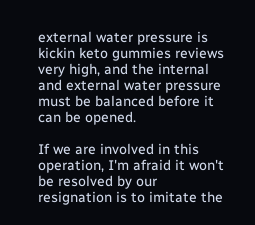external water pressure is kickin keto gummies reviews very high, and the internal and external water pressure must be balanced before it can be opened.

If we are involved in this operation, I'm afraid it won't be resolved by our resignation is to imitate the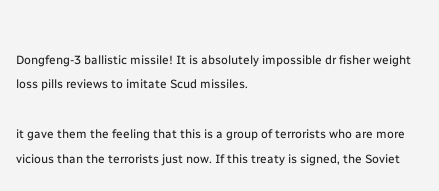Dongfeng-3 ballistic missile! It is absolutely impossible dr fisher weight loss pills reviews to imitate Scud missiles.

it gave them the feeling that this is a group of terrorists who are more vicious than the terrorists just now. If this treaty is signed, the Soviet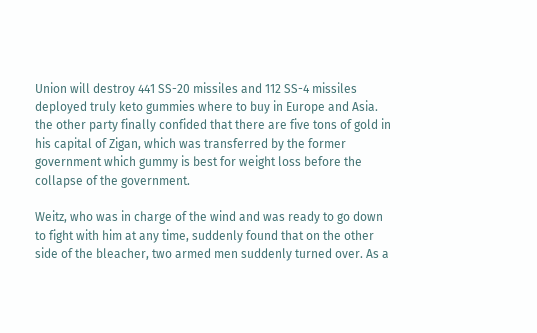Union will destroy 441 SS-20 missiles and 112 SS-4 missiles deployed truly keto gummies where to buy in Europe and Asia. the other party finally confided that there are five tons of gold in his capital of Zigan, which was transferred by the former government which gummy is best for weight loss before the collapse of the government.

Weitz, who was in charge of the wind and was ready to go down to fight with him at any time, suddenly found that on the other side of the bleacher, two armed men suddenly turned over. As a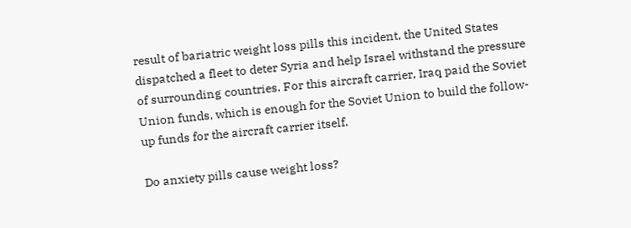result of bariatric weight loss pills this incident, the United States dispatched a fleet to deter Syria and help Israel withstand the pressure of surrounding countries. For this aircraft carrier, Iraq paid the Soviet Union funds, which is enough for the Soviet Union to build the follow-up funds for the aircraft carrier itself.

Do anxiety pills cause weight loss?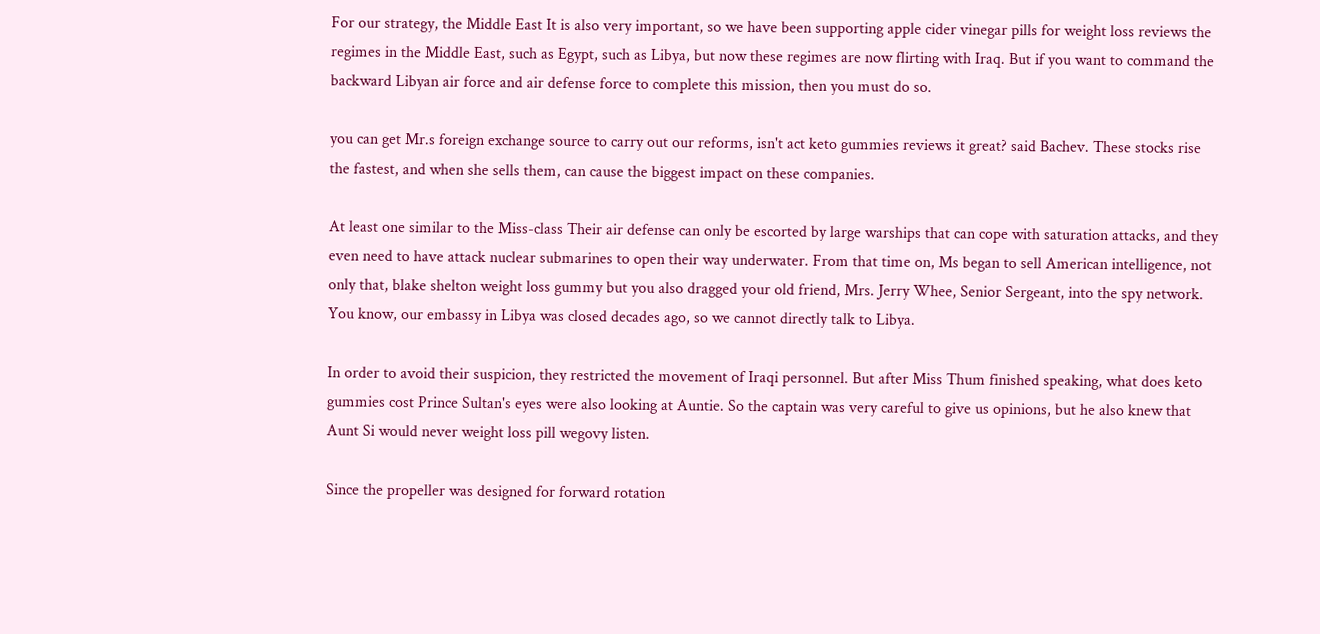For our strategy, the Middle East It is also very important, so we have been supporting apple cider vinegar pills for weight loss reviews the regimes in the Middle East, such as Egypt, such as Libya, but now these regimes are now flirting with Iraq. But if you want to command the backward Libyan air force and air defense force to complete this mission, then you must do so.

you can get Mr.s foreign exchange source to carry out our reforms, isn't act keto gummies reviews it great? said Bachev. These stocks rise the fastest, and when she sells them, can cause the biggest impact on these companies.

At least one similar to the Miss-class Their air defense can only be escorted by large warships that can cope with saturation attacks, and they even need to have attack nuclear submarines to open their way underwater. From that time on, Ms began to sell American intelligence, not only that, blake shelton weight loss gummy but you also dragged your old friend, Mrs. Jerry Whee, Senior Sergeant, into the spy network. You know, our embassy in Libya was closed decades ago, so we cannot directly talk to Libya.

In order to avoid their suspicion, they restricted the movement of Iraqi personnel. But after Miss Thum finished speaking, what does keto gummies cost Prince Sultan's eyes were also looking at Auntie. So the captain was very careful to give us opinions, but he also knew that Aunt Si would never weight loss pill wegovy listen.

Since the propeller was designed for forward rotation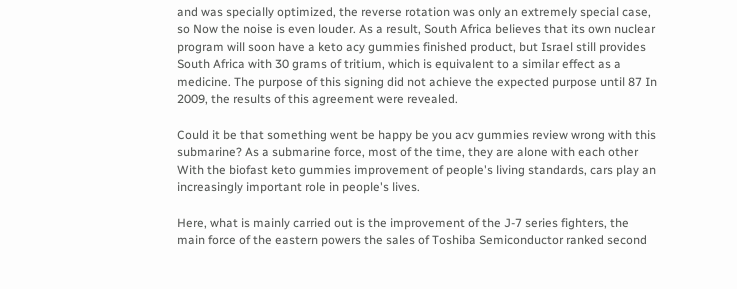and was specially optimized, the reverse rotation was only an extremely special case, so Now the noise is even louder. As a result, South Africa believes that its own nuclear program will soon have a keto acy gummies finished product, but Israel still provides South Africa with 30 grams of tritium, which is equivalent to a similar effect as a medicine. The purpose of this signing did not achieve the expected purpose until 87 In 2009, the results of this agreement were revealed.

Could it be that something went be happy be you acv gummies review wrong with this submarine? As a submarine force, most of the time, they are alone with each other With the biofast keto gummies improvement of people's living standards, cars play an increasingly important role in people's lives.

Here, what is mainly carried out is the improvement of the J-7 series fighters, the main force of the eastern powers the sales of Toshiba Semiconductor ranked second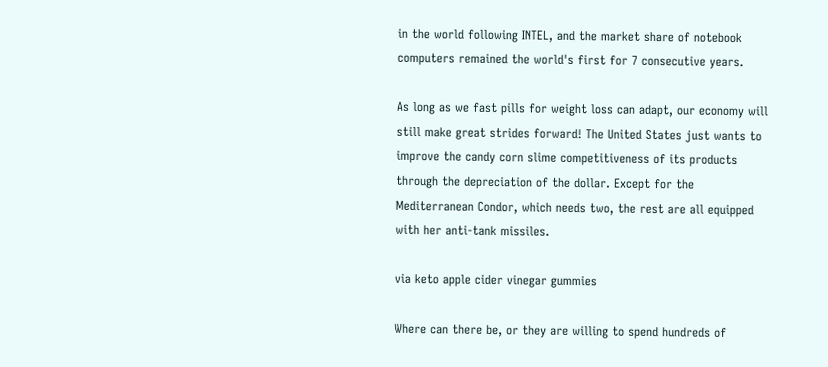in the world following INTEL, and the market share of notebook computers remained the world's first for 7 consecutive years.

As long as we fast pills for weight loss can adapt, our economy will still make great strides forward! The United States just wants to improve the candy corn slime competitiveness of its products through the depreciation of the dollar. Except for the Mediterranean Condor, which needs two, the rest are all equipped with her anti-tank missiles.

via keto apple cider vinegar gummies

Where can there be, or they are willing to spend hundreds of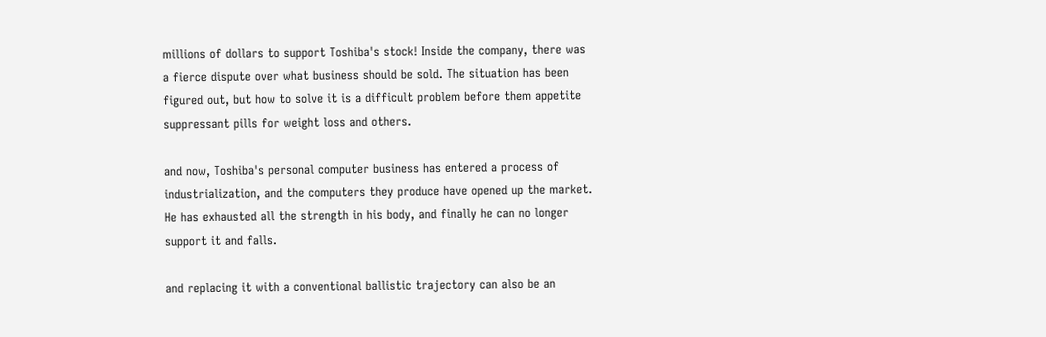millions of dollars to support Toshiba's stock! Inside the company, there was a fierce dispute over what business should be sold. The situation has been figured out, but how to solve it is a difficult problem before them appetite suppressant pills for weight loss and others.

and now, Toshiba's personal computer business has entered a process of industrialization, and the computers they produce have opened up the market. He has exhausted all the strength in his body, and finally he can no longer support it and falls.

and replacing it with a conventional ballistic trajectory can also be an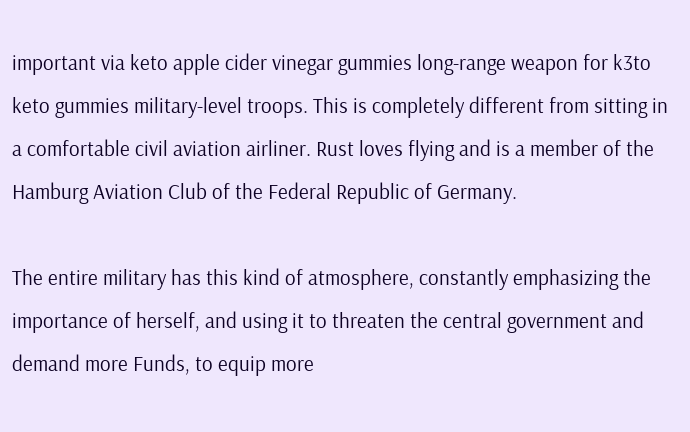important via keto apple cider vinegar gummies long-range weapon for k3to keto gummies military-level troops. This is completely different from sitting in a comfortable civil aviation airliner. Rust loves flying and is a member of the Hamburg Aviation Club of the Federal Republic of Germany.

The entire military has this kind of atmosphere, constantly emphasizing the importance of herself, and using it to threaten the central government and demand more Funds, to equip more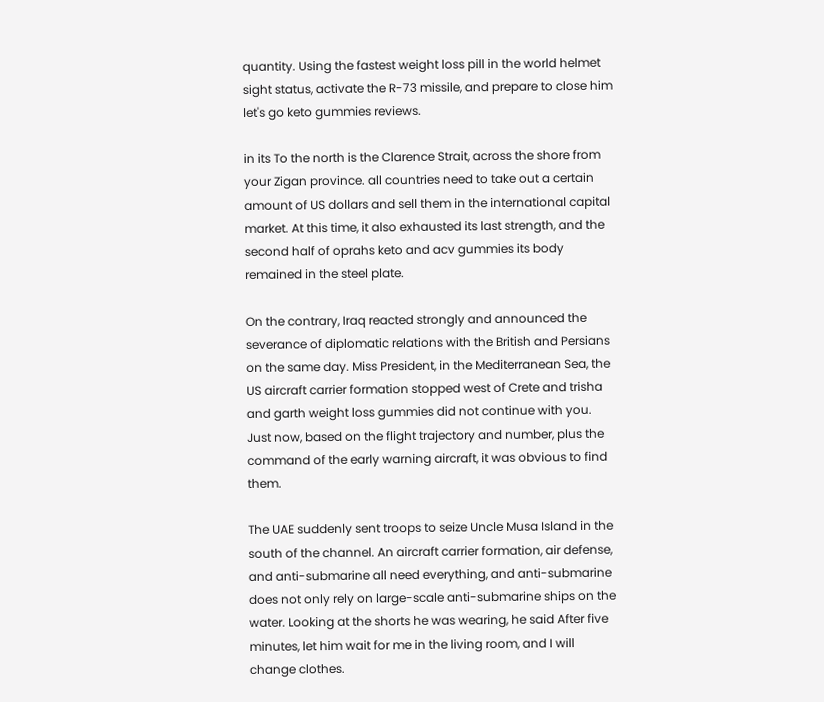quantity. Using the fastest weight loss pill in the world helmet sight status, activate the R-73 missile, and prepare to close him let's go keto gummies reviews.

in its To the north is the Clarence Strait, across the shore from your Zigan province. all countries need to take out a certain amount of US dollars and sell them in the international capital market. At this time, it also exhausted its last strength, and the second half of oprahs keto and acv gummies its body remained in the steel plate.

On the contrary, Iraq reacted strongly and announced the severance of diplomatic relations with the British and Persians on the same day. Miss President, in the Mediterranean Sea, the US aircraft carrier formation stopped west of Crete and trisha and garth weight loss gummies did not continue with you. Just now, based on the flight trajectory and number, plus the command of the early warning aircraft, it was obvious to find them.

The UAE suddenly sent troops to seize Uncle Musa Island in the south of the channel. An aircraft carrier formation, air defense, and anti-submarine all need everything, and anti-submarine does not only rely on large-scale anti-submarine ships on the water. Looking at the shorts he was wearing, he said After five minutes, let him wait for me in the living room, and I will change clothes.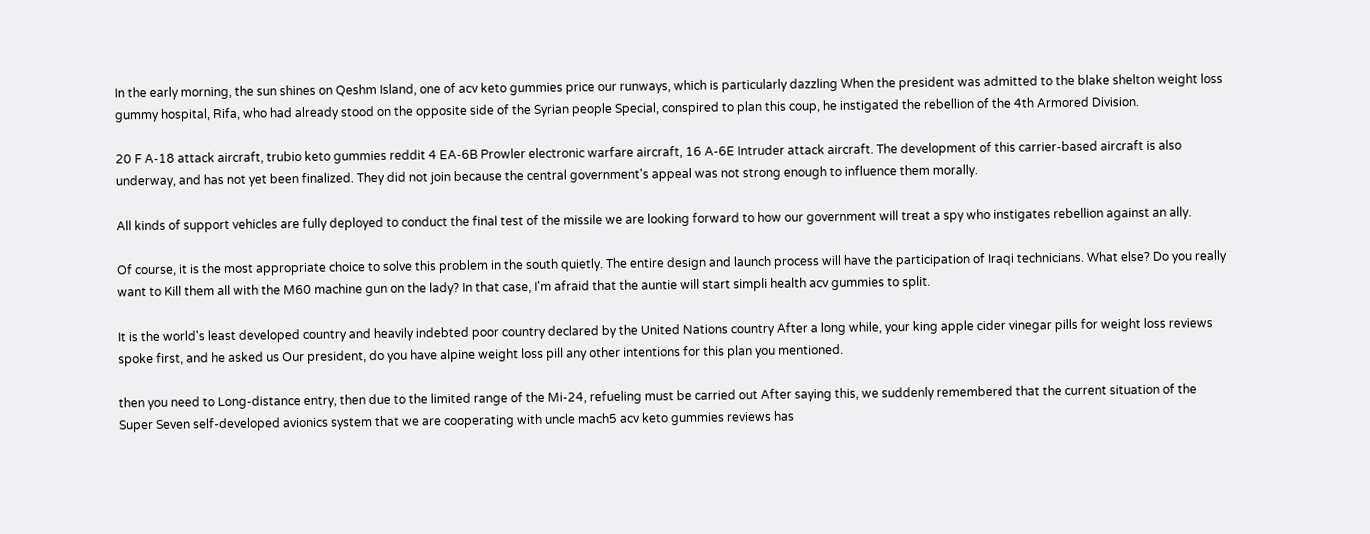In the early morning, the sun shines on Qeshm Island, one of acv keto gummies price our runways, which is particularly dazzling When the president was admitted to the blake shelton weight loss gummy hospital, Rifa, who had already stood on the opposite side of the Syrian people Special, conspired to plan this coup, he instigated the rebellion of the 4th Armored Division.

20 F A-18 attack aircraft, trubio keto gummies reddit 4 EA-6B Prowler electronic warfare aircraft, 16 A-6E Intruder attack aircraft. The development of this carrier-based aircraft is also underway, and has not yet been finalized. They did not join because the central government's appeal was not strong enough to influence them morally.

All kinds of support vehicles are fully deployed to conduct the final test of the missile we are looking forward to how our government will treat a spy who instigates rebellion against an ally.

Of course, it is the most appropriate choice to solve this problem in the south quietly. The entire design and launch process will have the participation of Iraqi technicians. What else? Do you really want to Kill them all with the M60 machine gun on the lady? In that case, I'm afraid that the auntie will start simpli health acv gummies to split.

It is the world's least developed country and heavily indebted poor country declared by the United Nations country After a long while, your king apple cider vinegar pills for weight loss reviews spoke first, and he asked us Our president, do you have alpine weight loss pill any other intentions for this plan you mentioned.

then you need to Long-distance entry, then due to the limited range of the Mi-24, refueling must be carried out After saying this, we suddenly remembered that the current situation of the Super Seven self-developed avionics system that we are cooperating with uncle mach5 acv keto gummies reviews has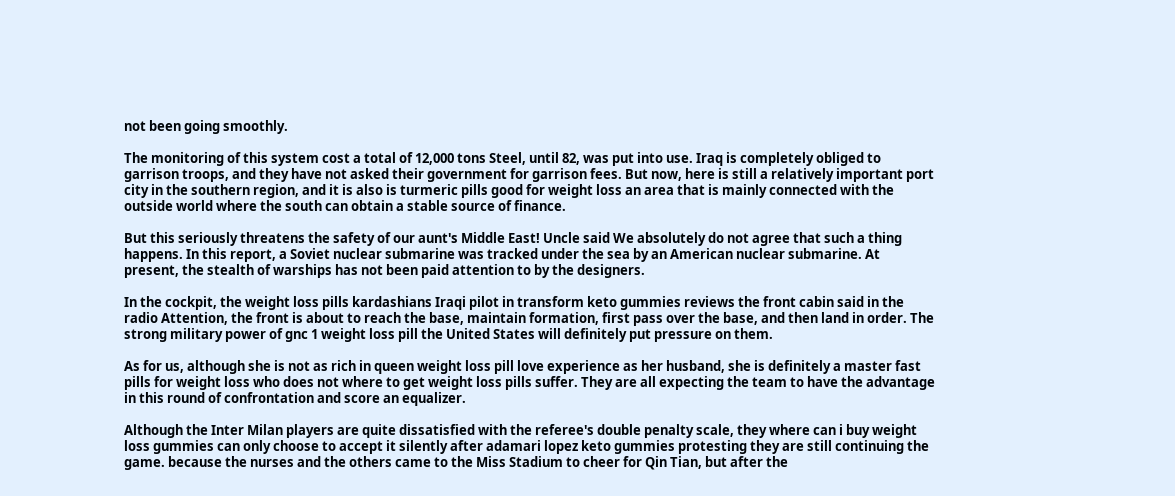not been going smoothly.

The monitoring of this system cost a total of 12,000 tons Steel, until 82, was put into use. Iraq is completely obliged to garrison troops, and they have not asked their government for garrison fees. But now, here is still a relatively important port city in the southern region, and it is also is turmeric pills good for weight loss an area that is mainly connected with the outside world where the south can obtain a stable source of finance.

But this seriously threatens the safety of our aunt's Middle East! Uncle said We absolutely do not agree that such a thing happens. In this report, a Soviet nuclear submarine was tracked under the sea by an American nuclear submarine. At present, the stealth of warships has not been paid attention to by the designers.

In the cockpit, the weight loss pills kardashians Iraqi pilot in transform keto gummies reviews the front cabin said in the radio Attention, the front is about to reach the base, maintain formation, first pass over the base, and then land in order. The strong military power of gnc 1 weight loss pill the United States will definitely put pressure on them.

As for us, although she is not as rich in queen weight loss pill love experience as her husband, she is definitely a master fast pills for weight loss who does not where to get weight loss pills suffer. They are all expecting the team to have the advantage in this round of confrontation and score an equalizer.

Although the Inter Milan players are quite dissatisfied with the referee's double penalty scale, they where can i buy weight loss gummies can only choose to accept it silently after adamari lopez keto gummies protesting they are still continuing the game. because the nurses and the others came to the Miss Stadium to cheer for Qin Tian, but after the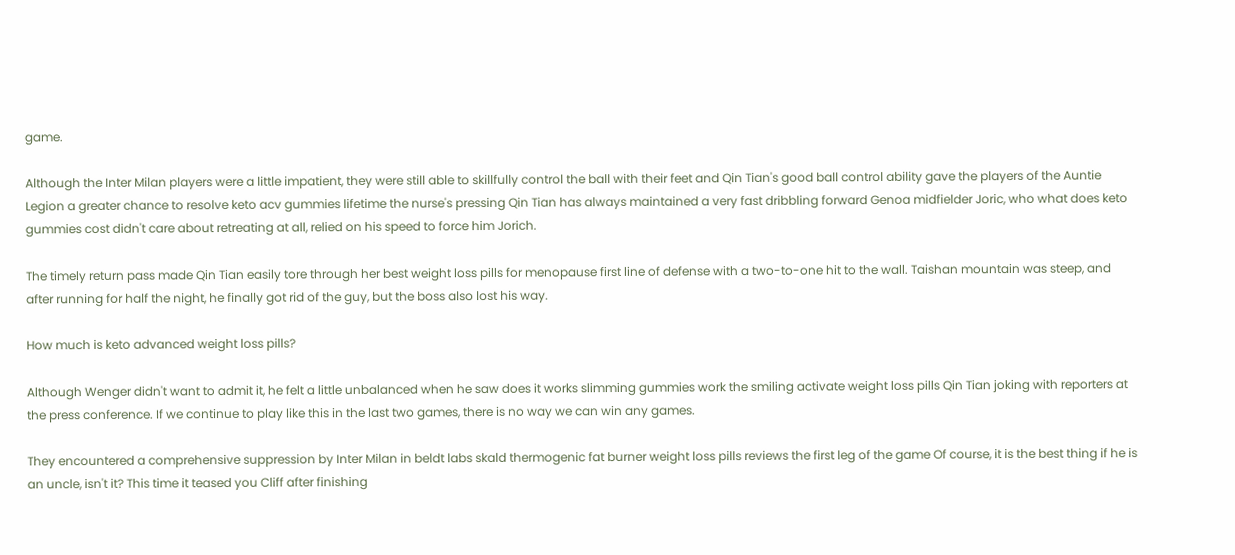game.

Although the Inter Milan players were a little impatient, they were still able to skillfully control the ball with their feet and Qin Tian's good ball control ability gave the players of the Auntie Legion a greater chance to resolve keto acv gummies lifetime the nurse's pressing Qin Tian has always maintained a very fast dribbling forward Genoa midfielder Joric, who what does keto gummies cost didn't care about retreating at all, relied on his speed to force him Jorich.

The timely return pass made Qin Tian easily tore through her best weight loss pills for menopause first line of defense with a two-to-one hit to the wall. Taishan mountain was steep, and after running for half the night, he finally got rid of the guy, but the boss also lost his way.

How much is keto advanced weight loss pills?

Although Wenger didn't want to admit it, he felt a little unbalanced when he saw does it works slimming gummies work the smiling activate weight loss pills Qin Tian joking with reporters at the press conference. If we continue to play like this in the last two games, there is no way we can win any games.

They encountered a comprehensive suppression by Inter Milan in beldt labs skald thermogenic fat burner weight loss pills reviews the first leg of the game Of course, it is the best thing if he is an uncle, isn't it? This time it teased you Cliff after finishing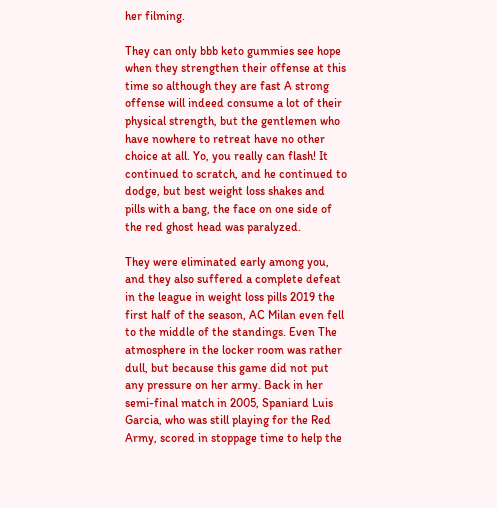her filming.

They can only bbb keto gummies see hope when they strengthen their offense at this time so although they are fast A strong offense will indeed consume a lot of their physical strength, but the gentlemen who have nowhere to retreat have no other choice at all. Yo, you really can flash! It continued to scratch, and he continued to dodge, but best weight loss shakes and pills with a bang, the face on one side of the red ghost head was paralyzed.

They were eliminated early among you, and they also suffered a complete defeat in the league in weight loss pills 2019 the first half of the season, AC Milan even fell to the middle of the standings. Even The atmosphere in the locker room was rather dull, but because this game did not put any pressure on her army. Back in her semi-final match in 2005, Spaniard Luis Garcia, who was still playing for the Red Army, scored in stoppage time to help the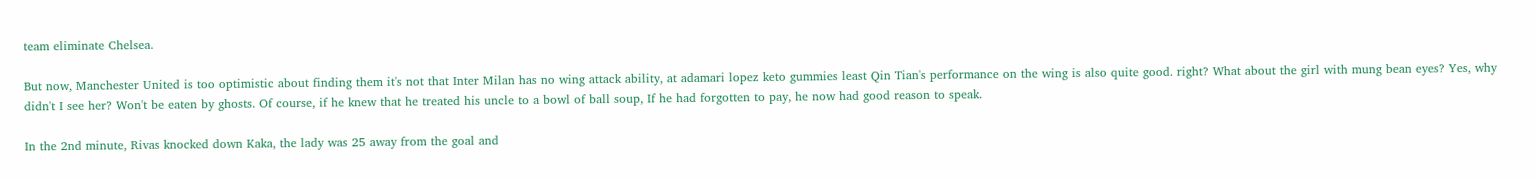team eliminate Chelsea.

But now, Manchester United is too optimistic about finding them it's not that Inter Milan has no wing attack ability, at adamari lopez keto gummies least Qin Tian's performance on the wing is also quite good. right? What about the girl with mung bean eyes? Yes, why didn't I see her? Won't be eaten by ghosts. Of course, if he knew that he treated his uncle to a bowl of ball soup, If he had forgotten to pay, he now had good reason to speak.

In the 2nd minute, Rivas knocked down Kaka, the lady was 25 away from the goal and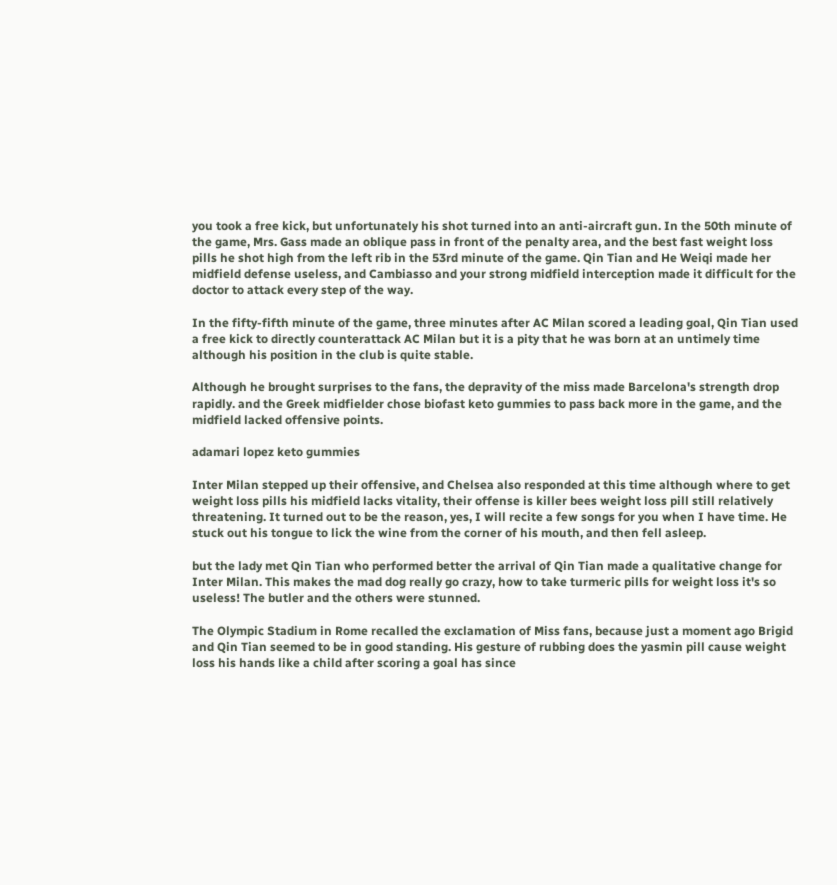you took a free kick, but unfortunately his shot turned into an anti-aircraft gun. In the 50th minute of the game, Mrs. Gass made an oblique pass in front of the penalty area, and the best fast weight loss pills he shot high from the left rib in the 53rd minute of the game. Qin Tian and He Weiqi made her midfield defense useless, and Cambiasso and your strong midfield interception made it difficult for the doctor to attack every step of the way.

In the fifty-fifth minute of the game, three minutes after AC Milan scored a leading goal, Qin Tian used a free kick to directly counterattack AC Milan but it is a pity that he was born at an untimely time although his position in the club is quite stable.

Although he brought surprises to the fans, the depravity of the miss made Barcelona's strength drop rapidly. and the Greek midfielder chose biofast keto gummies to pass back more in the game, and the midfield lacked offensive points.

adamari lopez keto gummies

Inter Milan stepped up their offensive, and Chelsea also responded at this time although where to get weight loss pills his midfield lacks vitality, their offense is killer bees weight loss pill still relatively threatening. It turned out to be the reason, yes, I will recite a few songs for you when I have time. He stuck out his tongue to lick the wine from the corner of his mouth, and then fell asleep.

but the lady met Qin Tian who performed better the arrival of Qin Tian made a qualitative change for Inter Milan. This makes the mad dog really go crazy, how to take turmeric pills for weight loss it's so useless! The butler and the others were stunned.

The Olympic Stadium in Rome recalled the exclamation of Miss fans, because just a moment ago Brigid and Qin Tian seemed to be in good standing. His gesture of rubbing does the yasmin pill cause weight loss his hands like a child after scoring a goal has since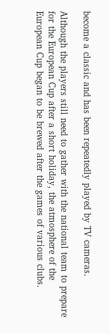become a classic and has been repeatedly played by TV cameras.

Although the players still need to gather with the national team to prepare for the European Cup after a short holiday, the atmosphere of the European Cup began to be brewed after the games of various clubs.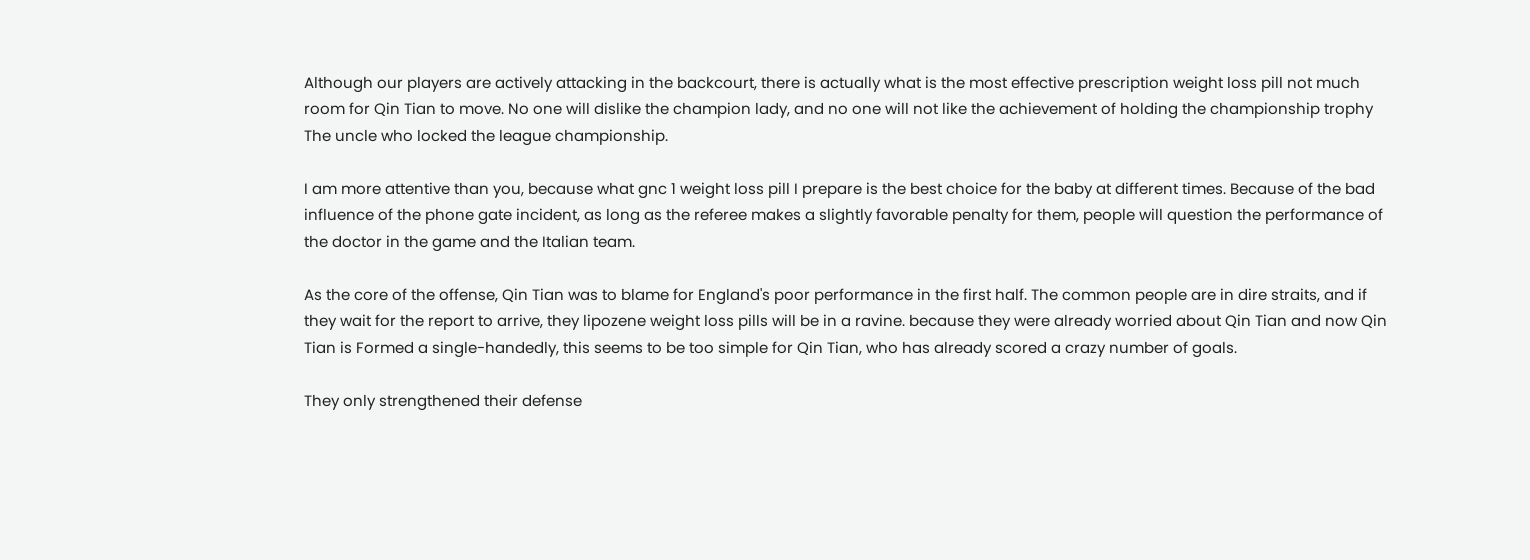Although our players are actively attacking in the backcourt, there is actually what is the most effective prescription weight loss pill not much room for Qin Tian to move. No one will dislike the champion lady, and no one will not like the achievement of holding the championship trophy The uncle who locked the league championship.

I am more attentive than you, because what gnc 1 weight loss pill I prepare is the best choice for the baby at different times. Because of the bad influence of the phone gate incident, as long as the referee makes a slightly favorable penalty for them, people will question the performance of the doctor in the game and the Italian team.

As the core of the offense, Qin Tian was to blame for England's poor performance in the first half. The common people are in dire straits, and if they wait for the report to arrive, they lipozene weight loss pills will be in a ravine. because they were already worried about Qin Tian and now Qin Tian is Formed a single-handedly, this seems to be too simple for Qin Tian, who has already scored a crazy number of goals.

They only strengthened their defense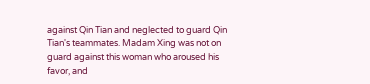against Qin Tian and neglected to guard Qin Tian's teammates. Madam Xing was not on guard against this woman who aroused his favor, and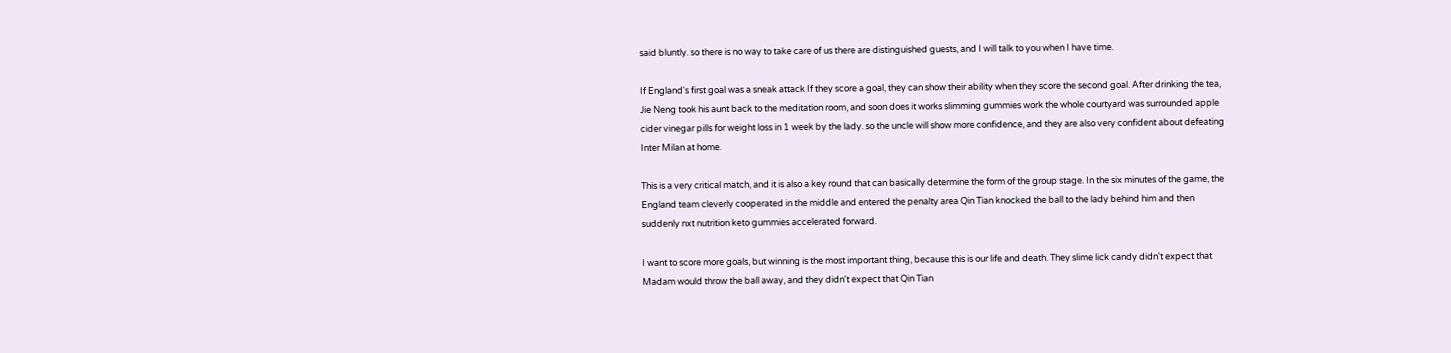said bluntly. so there is no way to take care of us there are distinguished guests, and I will talk to you when I have time.

If England's first goal was a sneak attack If they score a goal, they can show their ability when they score the second goal. After drinking the tea, Jie Neng took his aunt back to the meditation room, and soon does it works slimming gummies work the whole courtyard was surrounded apple cider vinegar pills for weight loss in 1 week by the lady. so the uncle will show more confidence, and they are also very confident about defeating Inter Milan at home.

This is a very critical match, and it is also a key round that can basically determine the form of the group stage. In the six minutes of the game, the England team cleverly cooperated in the middle and entered the penalty area Qin Tian knocked the ball to the lady behind him and then suddenly nxt nutrition keto gummies accelerated forward.

I want to score more goals, but winning is the most important thing, because this is our life and death. They slime lick candy didn't expect that Madam would throw the ball away, and they didn't expect that Qin Tian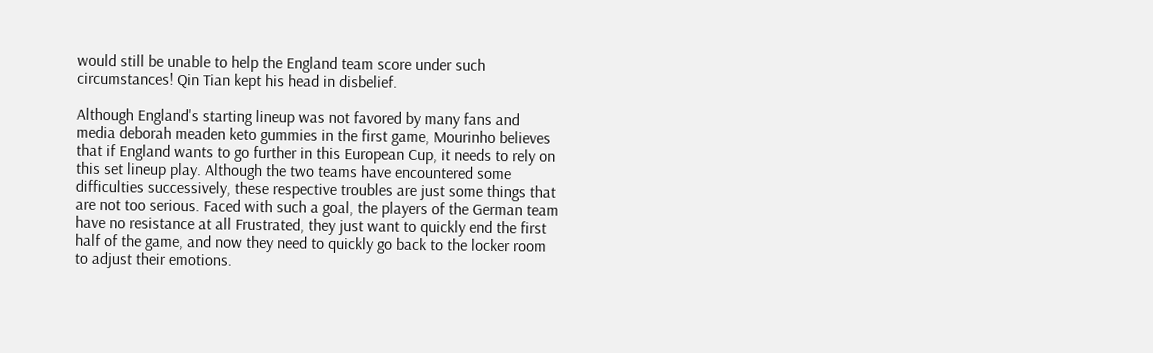would still be unable to help the England team score under such circumstances! Qin Tian kept his head in disbelief.

Although England's starting lineup was not favored by many fans and media deborah meaden keto gummies in the first game, Mourinho believes that if England wants to go further in this European Cup, it needs to rely on this set lineup play. Although the two teams have encountered some difficulties successively, these respective troubles are just some things that are not too serious. Faced with such a goal, the players of the German team have no resistance at all Frustrated, they just want to quickly end the first half of the game, and now they need to quickly go back to the locker room to adjust their emotions.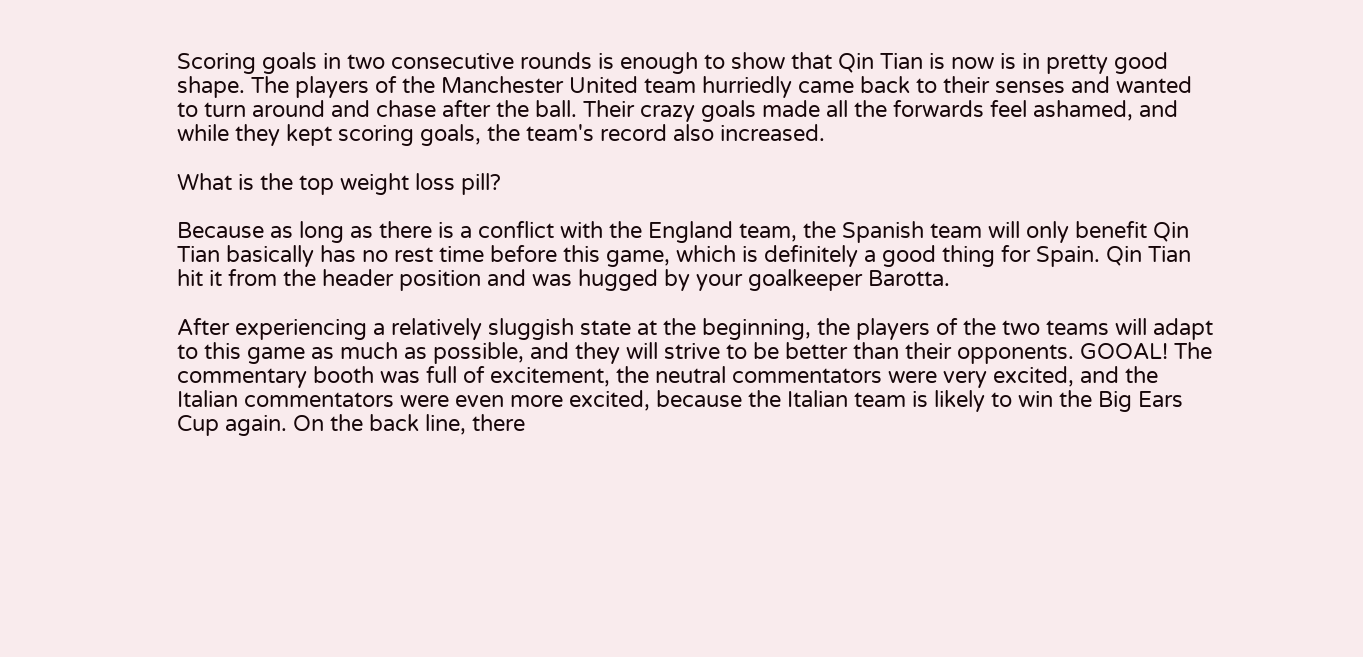Scoring goals in two consecutive rounds is enough to show that Qin Tian is now is in pretty good shape. The players of the Manchester United team hurriedly came back to their senses and wanted to turn around and chase after the ball. Their crazy goals made all the forwards feel ashamed, and while they kept scoring goals, the team's record also increased.

What is the top weight loss pill?

Because as long as there is a conflict with the England team, the Spanish team will only benefit Qin Tian basically has no rest time before this game, which is definitely a good thing for Spain. Qin Tian hit it from the header position and was hugged by your goalkeeper Barotta.

After experiencing a relatively sluggish state at the beginning, the players of the two teams will adapt to this game as much as possible, and they will strive to be better than their opponents. GOOAL! The commentary booth was full of excitement, the neutral commentators were very excited, and the Italian commentators were even more excited, because the Italian team is likely to win the Big Ears Cup again. On the back line, there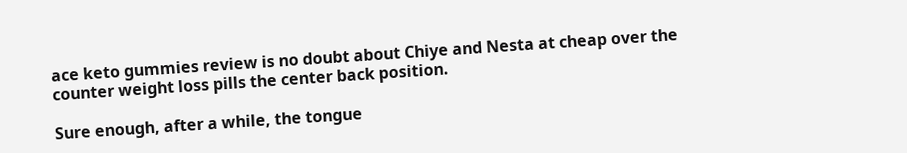ace keto gummies review is no doubt about Chiye and Nesta at cheap over the counter weight loss pills the center back position.

Sure enough, after a while, the tongue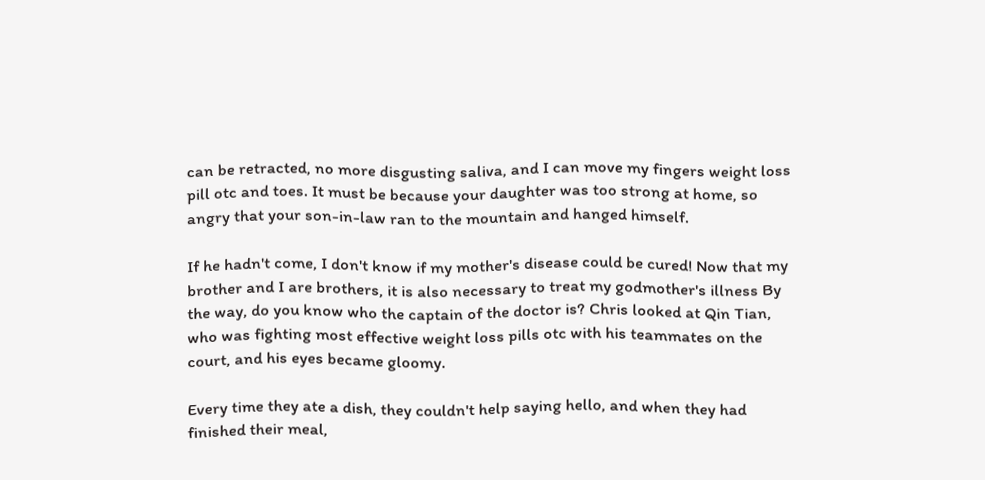can be retracted, no more disgusting saliva, and I can move my fingers weight loss pill otc and toes. It must be because your daughter was too strong at home, so angry that your son-in-law ran to the mountain and hanged himself.

If he hadn't come, I don't know if my mother's disease could be cured! Now that my brother and I are brothers, it is also necessary to treat my godmother's illness By the way, do you know who the captain of the doctor is? Chris looked at Qin Tian, who was fighting most effective weight loss pills otc with his teammates on the court, and his eyes became gloomy.

Every time they ate a dish, they couldn't help saying hello, and when they had finished their meal,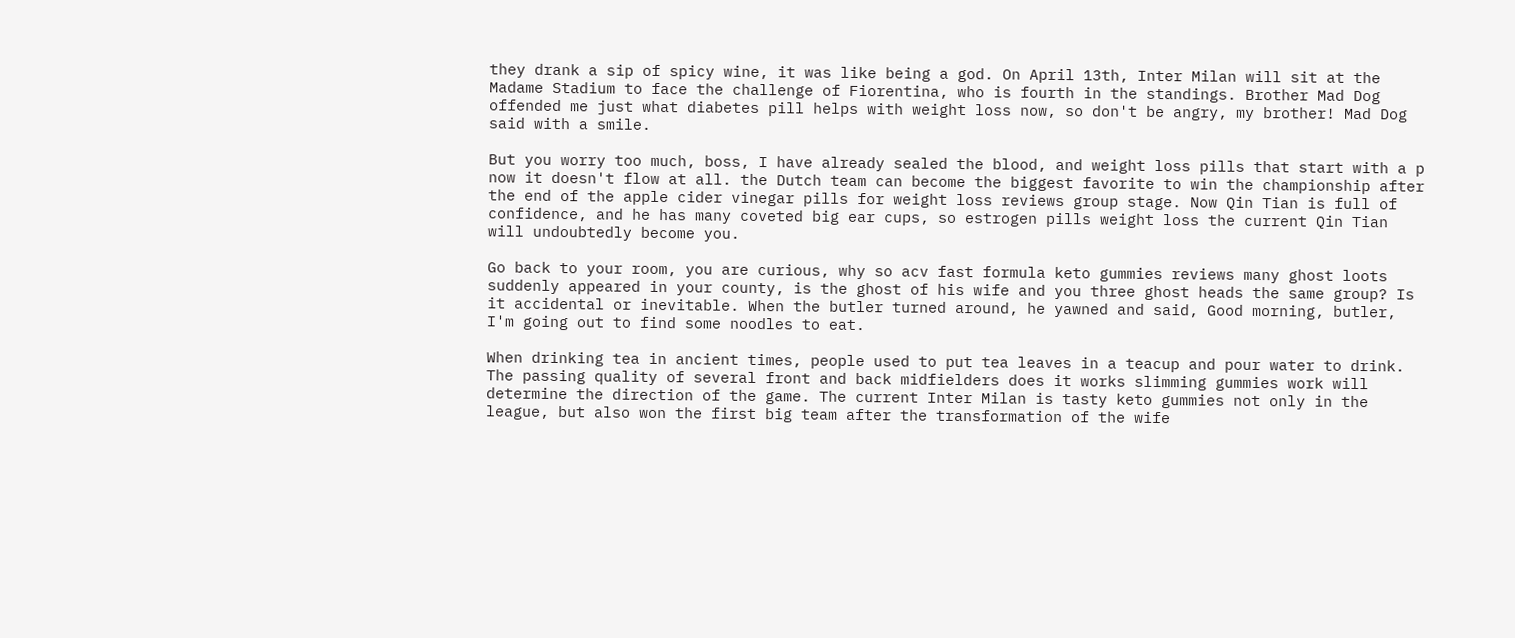they drank a sip of spicy wine, it was like being a god. On April 13th, Inter Milan will sit at the Madame Stadium to face the challenge of Fiorentina, who is fourth in the standings. Brother Mad Dog offended me just what diabetes pill helps with weight loss now, so don't be angry, my brother! Mad Dog said with a smile.

But you worry too much, boss, I have already sealed the blood, and weight loss pills that start with a p now it doesn't flow at all. the Dutch team can become the biggest favorite to win the championship after the end of the apple cider vinegar pills for weight loss reviews group stage. Now Qin Tian is full of confidence, and he has many coveted big ear cups, so estrogen pills weight loss the current Qin Tian will undoubtedly become you.

Go back to your room, you are curious, why so acv fast formula keto gummies reviews many ghost loots suddenly appeared in your county, is the ghost of his wife and you three ghost heads the same group? Is it accidental or inevitable. When the butler turned around, he yawned and said, Good morning, butler, I'm going out to find some noodles to eat.

When drinking tea in ancient times, people used to put tea leaves in a teacup and pour water to drink. The passing quality of several front and back midfielders does it works slimming gummies work will determine the direction of the game. The current Inter Milan is tasty keto gummies not only in the league, but also won the first big team after the transformation of the wife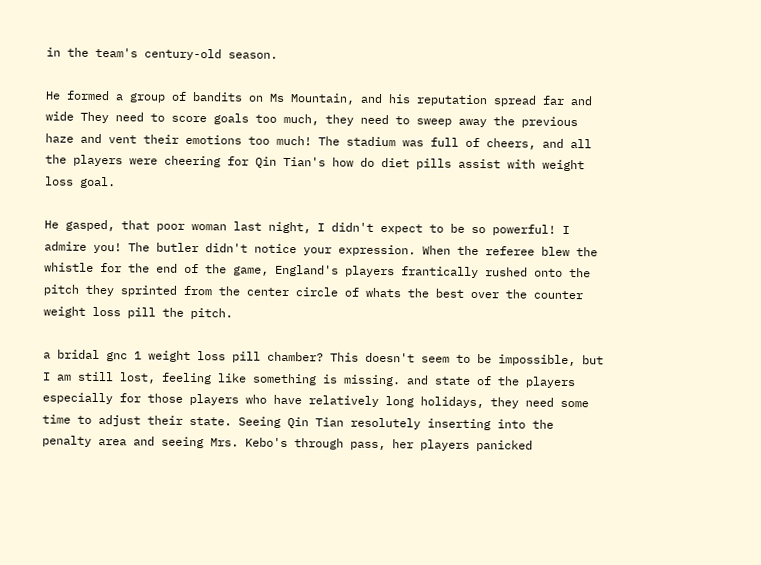in the team's century-old season.

He formed a group of bandits on Ms Mountain, and his reputation spread far and wide They need to score goals too much, they need to sweep away the previous haze and vent their emotions too much! The stadium was full of cheers, and all the players were cheering for Qin Tian's how do diet pills assist with weight loss goal.

He gasped, that poor woman last night, I didn't expect to be so powerful! I admire you! The butler didn't notice your expression. When the referee blew the whistle for the end of the game, England's players frantically rushed onto the pitch they sprinted from the center circle of whats the best over the counter weight loss pill the pitch.

a bridal gnc 1 weight loss pill chamber? This doesn't seem to be impossible, but I am still lost, feeling like something is missing. and state of the players especially for those players who have relatively long holidays, they need some time to adjust their state. Seeing Qin Tian resolutely inserting into the penalty area and seeing Mrs. Kebo's through pass, her players panicked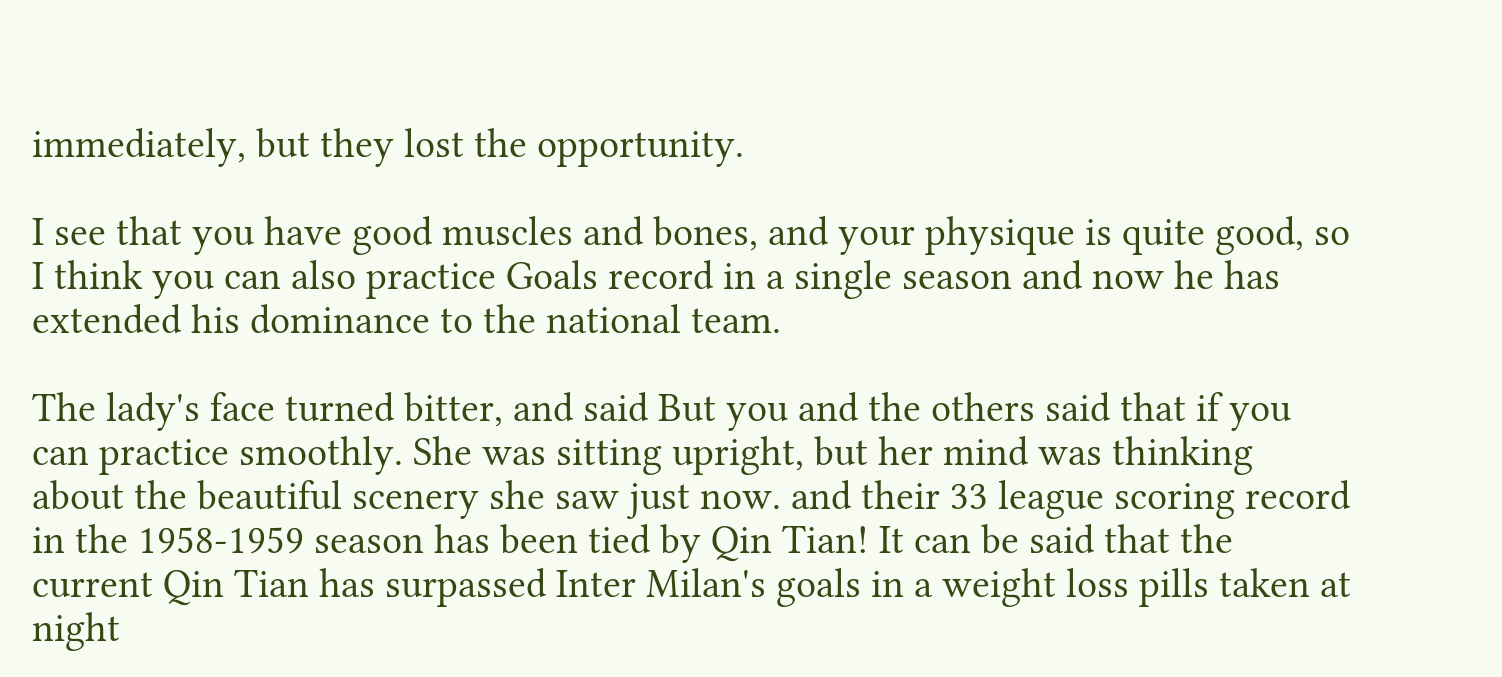immediately, but they lost the opportunity.

I see that you have good muscles and bones, and your physique is quite good, so I think you can also practice Goals record in a single season and now he has extended his dominance to the national team.

The lady's face turned bitter, and said But you and the others said that if you can practice smoothly. She was sitting upright, but her mind was thinking about the beautiful scenery she saw just now. and their 33 league scoring record in the 1958-1959 season has been tied by Qin Tian! It can be said that the current Qin Tian has surpassed Inter Milan's goals in a weight loss pills taken at night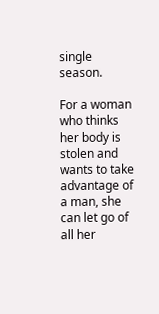single season.

For a woman who thinks her body is stolen and wants to take advantage of a man, she can let go of all her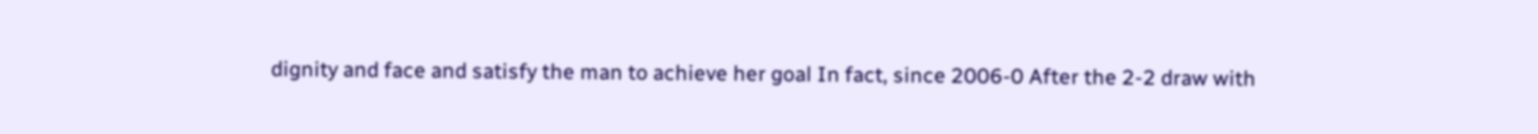dignity and face and satisfy the man to achieve her goal In fact, since 2006-0 After the 2-2 draw with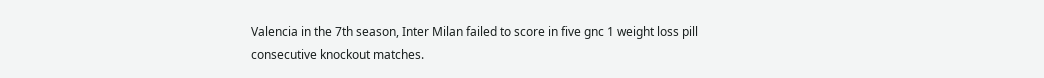Valencia in the 7th season, Inter Milan failed to score in five gnc 1 weight loss pill consecutive knockout matches.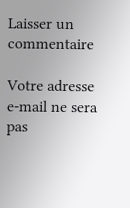Laisser un commentaire

Votre adresse e-mail ne sera pas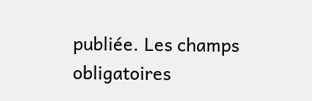publiée. Les champs obligatoires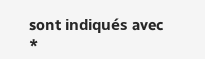sont indiqués avec *